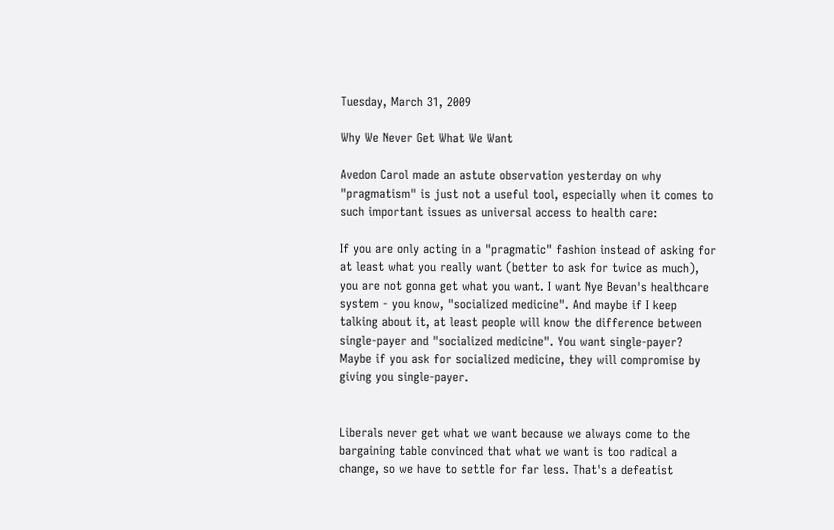Tuesday, March 31, 2009

Why We Never Get What We Want

Avedon Carol made an astute observation yesterday on why "pragmatism" is just not a useful tool, especially when it comes to such important issues as universal access to health care:

If you are only acting in a "pragmatic" fashion instead of asking for at least what you really want (better to ask for twice as much), you are not gonna get what you want. I want Nye Bevan's healthcare system - you know, "socialized medicine". And maybe if I keep talking about it, at least people will know the difference between single-payer and "socialized medicine". You want single-payer? Maybe if you ask for socialized medicine, they will compromise by giving you single-payer.


Liberals never get what we want because we always come to the bargaining table convinced that what we want is too radical a change, so we have to settle for far less. That's a defeatist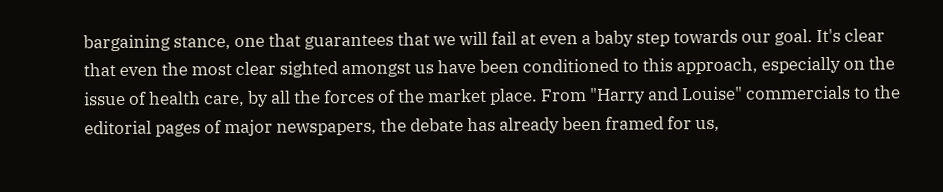bargaining stance, one that guarantees that we will fail at even a baby step towards our goal. It's clear that even the most clear sighted amongst us have been conditioned to this approach, especially on the issue of health care, by all the forces of the market place. From "Harry and Louise" commercials to the editorial pages of major newspapers, the debate has already been framed for us,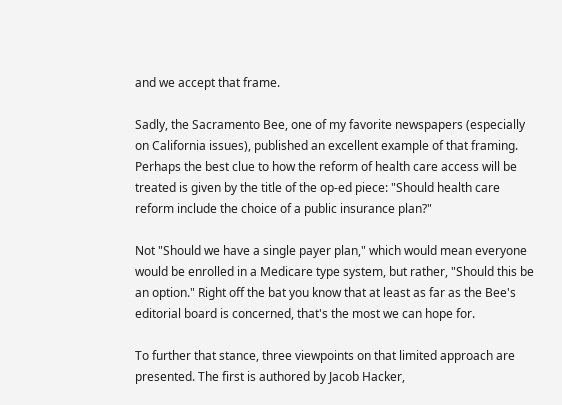and we accept that frame.

Sadly, the Sacramento Bee, one of my favorite newspapers (especially on California issues), published an excellent example of that framing. Perhaps the best clue to how the reform of health care access will be treated is given by the title of the op-ed piece: "Should health care reform include the choice of a public insurance plan?"

Not "Should we have a single payer plan," which would mean everyone would be enrolled in a Medicare type system, but rather, "Should this be an option." Right off the bat you know that at least as far as the Bee's editorial board is concerned, that's the most we can hope for.

To further that stance, three viewpoints on that limited approach are presented. The first is authored by Jacob Hacker,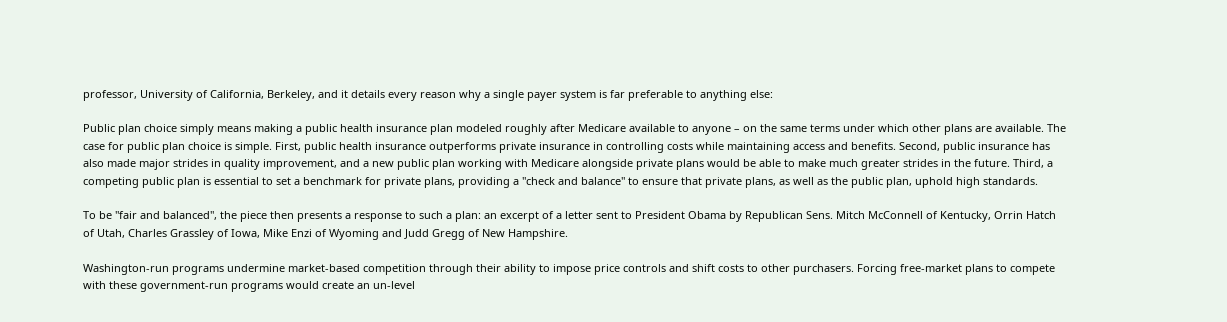professor, University of California, Berkeley, and it details every reason why a single payer system is far preferable to anything else:

Public plan choice simply means making a public health insurance plan modeled roughly after Medicare available to anyone – on the same terms under which other plans are available. The case for public plan choice is simple. First, public health insurance outperforms private insurance in controlling costs while maintaining access and benefits. Second, public insurance has also made major strides in quality improvement, and a new public plan working with Medicare alongside private plans would be able to make much greater strides in the future. Third, a competing public plan is essential to set a benchmark for private plans, providing a "check and balance" to ensure that private plans, as well as the public plan, uphold high standards.

To be "fair and balanced", the piece then presents a response to such a plan: an excerpt of a letter sent to President Obama by Republican Sens. Mitch McConnell of Kentucky, Orrin Hatch of Utah, Charles Grassley of Iowa, Mike Enzi of Wyoming and Judd Gregg of New Hampshire.

Washington-run programs undermine market-based competition through their ability to impose price controls and shift costs to other purchasers. Forcing free-market plans to compete with these government-run programs would create an un-level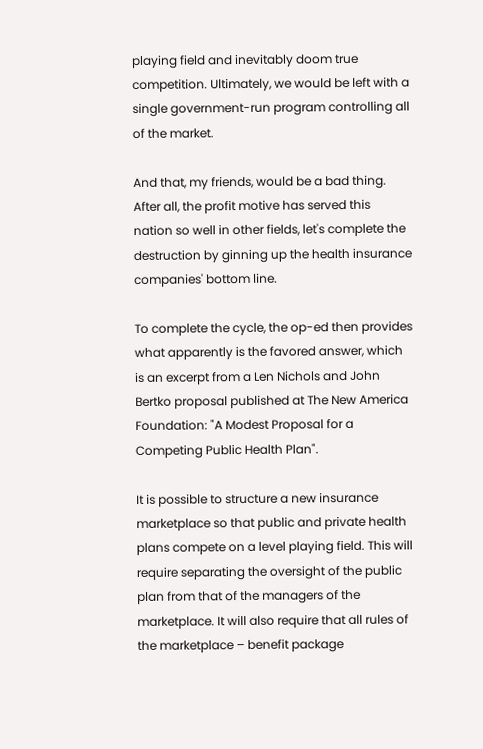playing field and inevitably doom true competition. Ultimately, we would be left with a single government-run program controlling all of the market.

And that, my friends, would be a bad thing. After all, the profit motive has served this nation so well in other fields, let's complete the destruction by ginning up the health insurance companies' bottom line.

To complete the cycle, the op-ed then provides what apparently is the favored answer, which is an excerpt from a Len Nichols and John Bertko proposal published at The New America Foundation: "A Modest Proposal for a Competing Public Health Plan".

It is possible to structure a new insurance marketplace so that public and private health plans compete on a level playing field. This will require separating the oversight of the public plan from that of the managers of the marketplace. It will also require that all rules of the marketplace – benefit package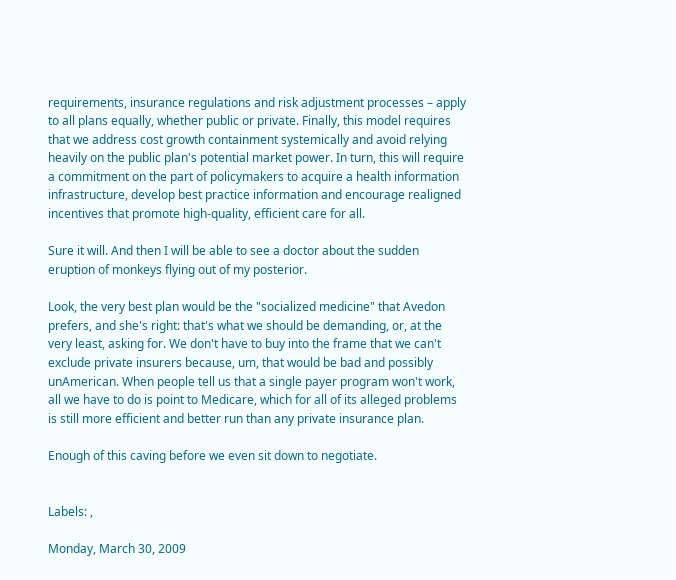requirements, insurance regulations and risk adjustment processes – apply to all plans equally, whether public or private. Finally, this model requires that we address cost growth containment systemically and avoid relying heavily on the public plan's potential market power. In turn, this will require a commitment on the part of policymakers to acquire a health information infrastructure, develop best practice information and encourage realigned incentives that promote high-quality, efficient care for all.

Sure it will. And then I will be able to see a doctor about the sudden eruption of monkeys flying out of my posterior.

Look, the very best plan would be the "socialized medicine" that Avedon prefers, and she's right: that's what we should be demanding, or, at the very least, asking for. We don't have to buy into the frame that we can't exclude private insurers because, um, that would be bad and possibly unAmerican. When people tell us that a single payer program won't work, all we have to do is point to Medicare, which for all of its alleged problems is still more efficient and better run than any private insurance plan.

Enough of this caving before we even sit down to negotiate.


Labels: ,

Monday, March 30, 2009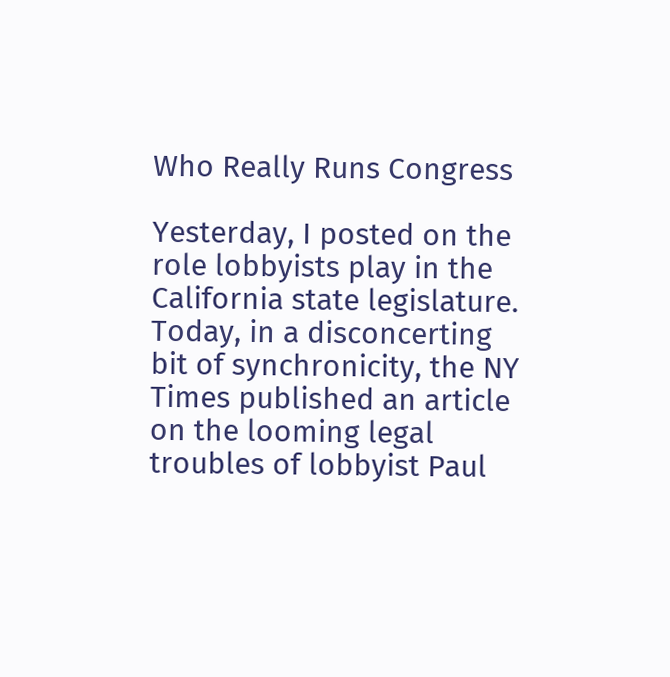Who Really Runs Congress

Yesterday, I posted on the role lobbyists play in the California state legislature. Today, in a disconcerting bit of synchronicity, the NY Times published an article on the looming legal troubles of lobbyist Paul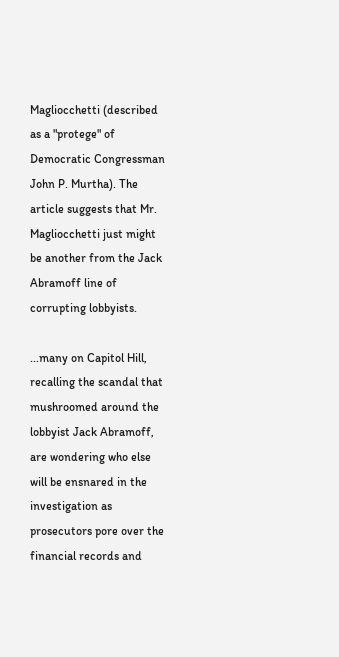Magliocchetti (described as a "protege" of Democratic Congressman John P. Murtha). The article suggests that Mr. Magliocchetti just might be another from the Jack Abramoff line of corrupting lobbyists.

...many on Capitol Hill, recalling the scandal that mushroomed around the lobbyist Jack Abramoff, are wondering who else will be ensnared in the investigation as prosecutors pore over the financial records and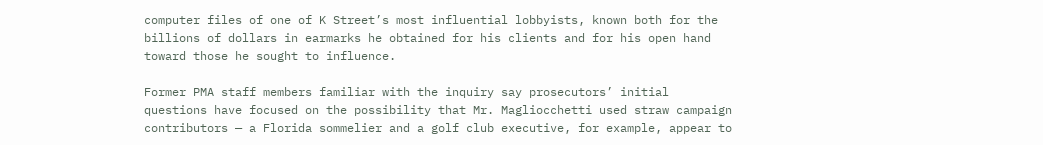computer files of one of K Street’s most influential lobbyists, known both for the billions of dollars in earmarks he obtained for his clients and for his open hand toward those he sought to influence.

Former PMA staff members familiar with the inquiry say prosecutors’ initial questions have focused on the possibility that Mr. Magliocchetti used straw campaign contributors — a Florida sommelier and a golf club executive, for example, appear to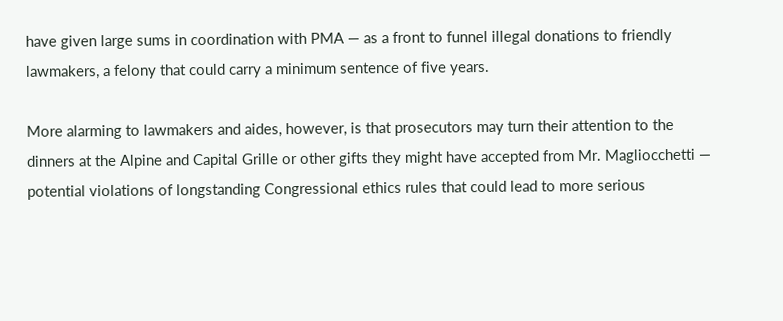have given large sums in coordination with PMA — as a front to funnel illegal donations to friendly lawmakers, a felony that could carry a minimum sentence of five years.

More alarming to lawmakers and aides, however, is that prosecutors may turn their attention to the dinners at the Alpine and Capital Grille or other gifts they might have accepted from Mr. Magliocchetti — potential violations of longstanding Congressional ethics rules that could lead to more serious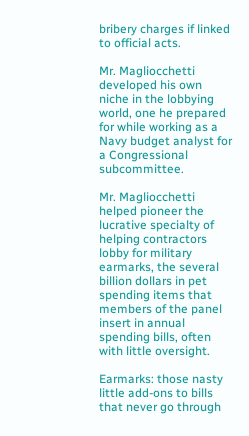bribery charges if linked to official acts.

Mr. Magliocchetti developed his own niche in the lobbying world, one he prepared for while working as a Navy budget analyst for a Congressional subcommittee.

Mr. Magliocchetti helped pioneer the lucrative specialty of helping contractors lobby for military earmarks, the several billion dollars in pet spending items that members of the panel insert in annual spending bills, often with little oversight.

Earmarks: those nasty little add-ons to bills that never go through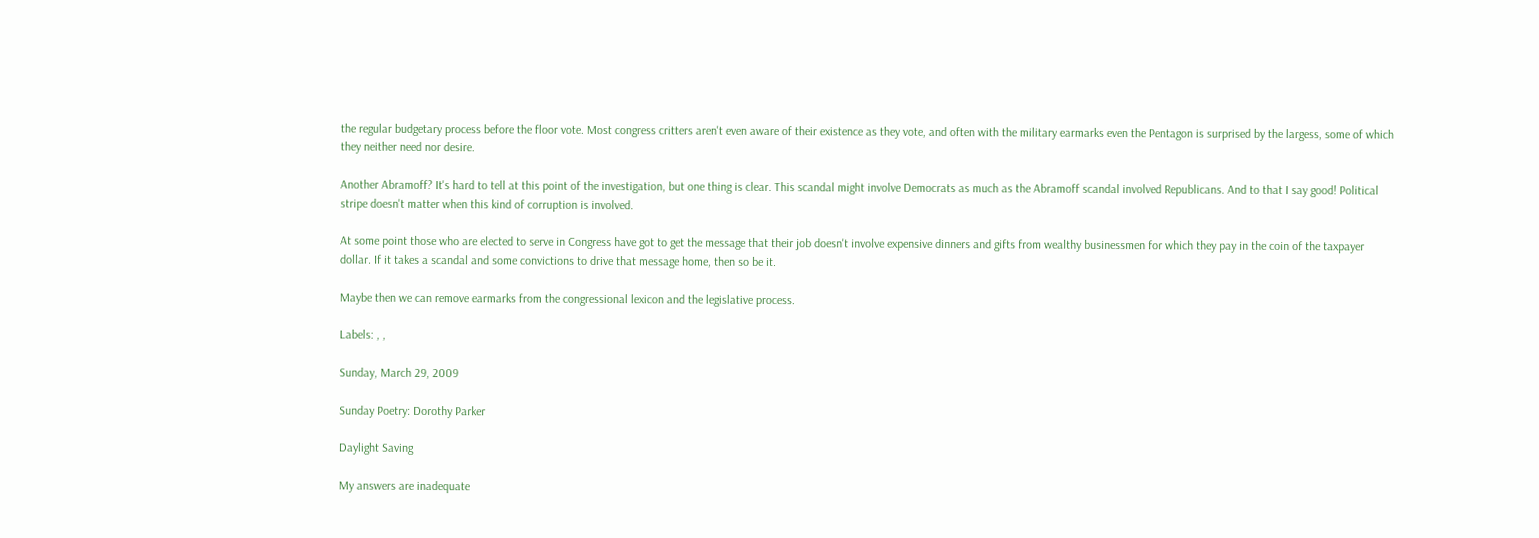the regular budgetary process before the floor vote. Most congress critters aren't even aware of their existence as they vote, and often with the military earmarks even the Pentagon is surprised by the largess, some of which they neither need nor desire.

Another Abramoff? It's hard to tell at this point of the investigation, but one thing is clear. This scandal might involve Democrats as much as the Abramoff scandal involved Republicans. And to that I say good! Political stripe doesn't matter when this kind of corruption is involved.

At some point those who are elected to serve in Congress have got to get the message that their job doesn't involve expensive dinners and gifts from wealthy businessmen for which they pay in the coin of the taxpayer dollar. If it takes a scandal and some convictions to drive that message home, then so be it.

Maybe then we can remove earmarks from the congressional lexicon and the legislative process.

Labels: , ,

Sunday, March 29, 2009

Sunday Poetry: Dorothy Parker

Daylight Saving

My answers are inadequate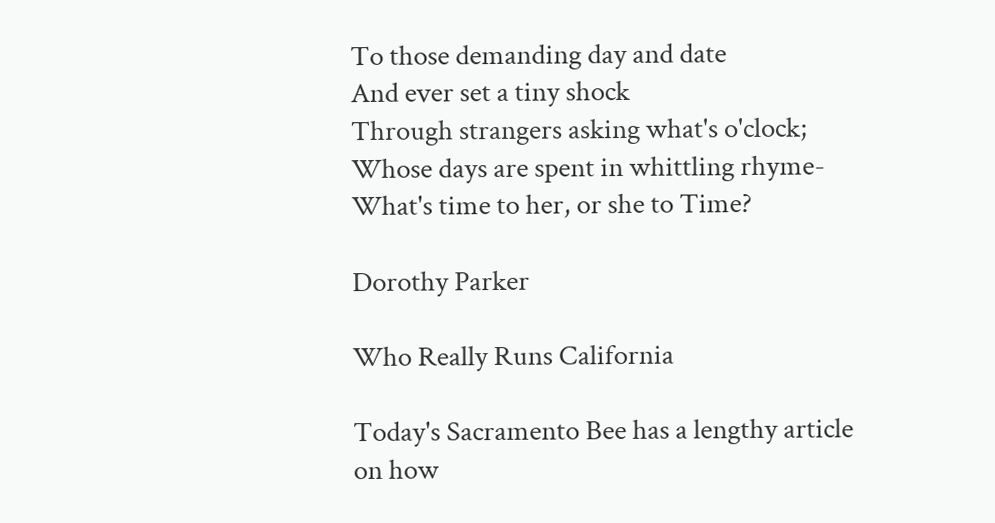To those demanding day and date
And ever set a tiny shock
Through strangers asking what's o'clock;
Whose days are spent in whittling rhyme-
What's time to her, or she to Time?

Dorothy Parker

Who Really Runs California

Today's Sacramento Bee has a lengthy article on how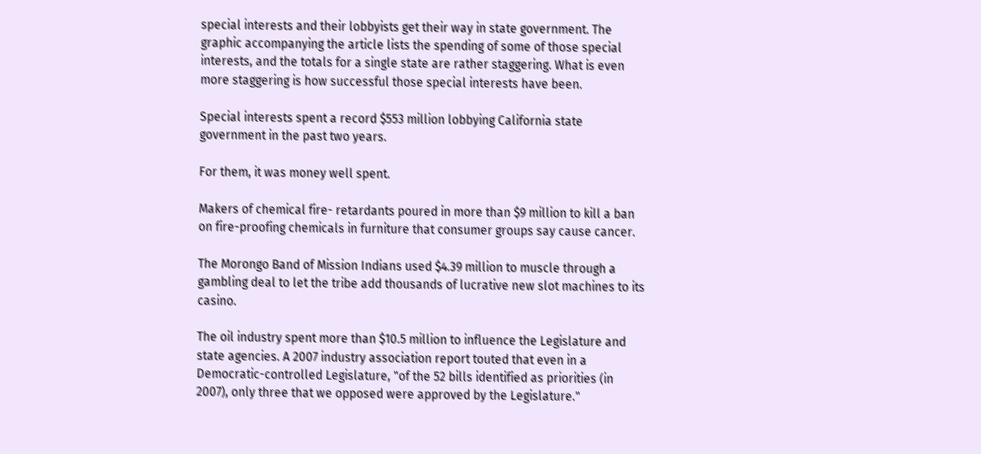special interests and their lobbyists get their way in state government. The graphic accompanying the article lists the spending of some of those special interests, and the totals for a single state are rather staggering. What is even more staggering is how successful those special interests have been.

Special interests spent a record $553 million lobbying California state government in the past two years.

For them, it was money well spent.

Makers of chemical fire- retardants poured in more than $9 million to kill a ban on fire-proofing chemicals in furniture that consumer groups say cause cancer.

The Morongo Band of Mission Indians used $4.39 million to muscle through a gambling deal to let the tribe add thousands of lucrative new slot machines to its casino.

The oil industry spent more than $10.5 million to influence the Legislature and state agencies. A 2007 industry association report touted that even in a Democratic-controlled Legislature, "of the 52 bills identified as priorities (in 2007), only three that we opposed were approved by the Legislature."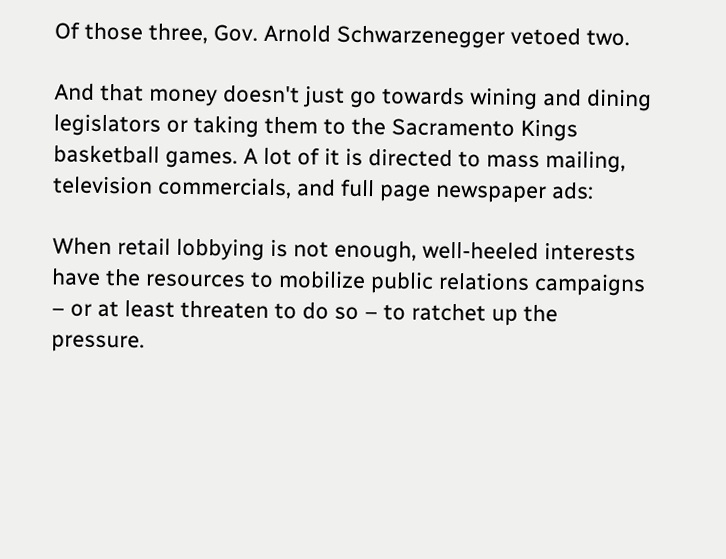Of those three, Gov. Arnold Schwarzenegger vetoed two.

And that money doesn't just go towards wining and dining legislators or taking them to the Sacramento Kings basketball games. A lot of it is directed to mass mailing, television commercials, and full page newspaper ads:

When retail lobbying is not enough, well-heeled interests have the resources to mobilize public relations campaigns – or at least threaten to do so – to ratchet up the pressure.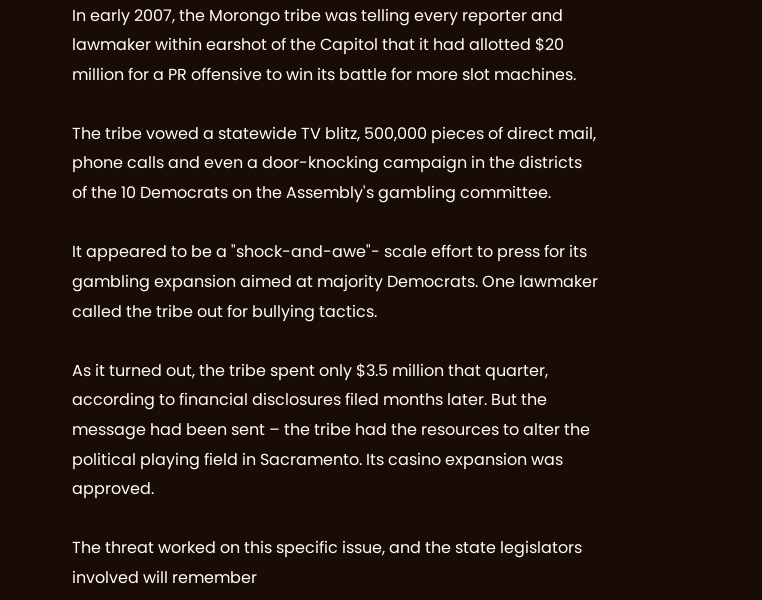In early 2007, the Morongo tribe was telling every reporter and lawmaker within earshot of the Capitol that it had allotted $20 million for a PR offensive to win its battle for more slot machines.

The tribe vowed a statewide TV blitz, 500,000 pieces of direct mail, phone calls and even a door-knocking campaign in the districts of the 10 Democrats on the Assembly's gambling committee.

It appeared to be a "shock-and-awe"- scale effort to press for its gambling expansion aimed at majority Democrats. One lawmaker called the tribe out for bullying tactics.

As it turned out, the tribe spent only $3.5 million that quarter, according to financial disclosures filed months later. But the message had been sent – the tribe had the resources to alter the political playing field in Sacramento. Its casino expansion was approved.

The threat worked on this specific issue, and the state legislators involved will remember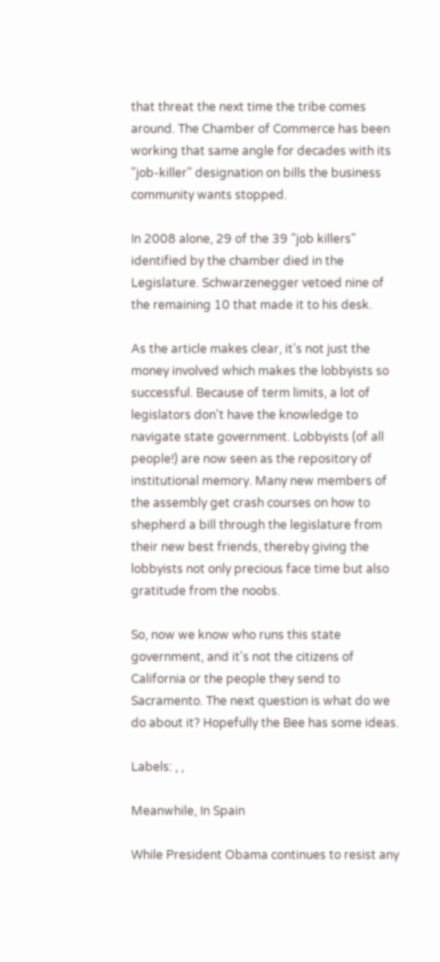that threat the next time the tribe comes around. The Chamber of Commerce has been working that same angle for decades with its "job-killer" designation on bills the business community wants stopped.

In 2008 alone, 29 of the 39 "job killers" identified by the chamber died in the Legislature. Schwarzenegger vetoed nine of the remaining 10 that made it to his desk.

As the article makes clear, it's not just the money involved which makes the lobbyists so successful. Because of term limits, a lot of legislators don't have the knowledge to navigate state government. Lobbyists (of all people!) are now seen as the repository of institutional memory. Many new members of the assembly get crash courses on how to shepherd a bill through the legislature from their new best friends, thereby giving the lobbyists not only precious face time but also gratitude from the noobs.

So, now we know who runs this state government, and it's not the citizens of California or the people they send to Sacramento. The next question is what do we do about it? Hopefully the Bee has some ideas.

Labels: , ,

Meanwhile, In Spain

While President Obama continues to resist any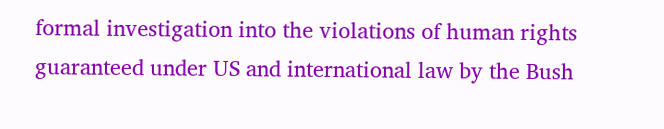formal investigation into the violations of human rights guaranteed under US and international law by the Bush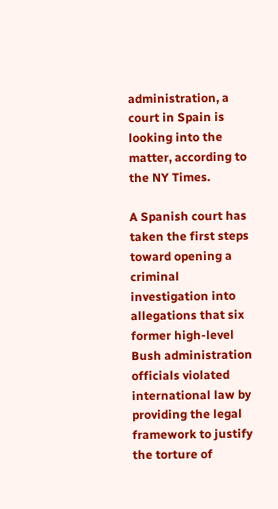administration, a court in Spain is looking into the matter, according to the NY Times.

A Spanish court has taken the first steps toward opening a criminal investigation into allegations that six former high-level Bush administration officials violated international law by providing the legal framework to justify the torture of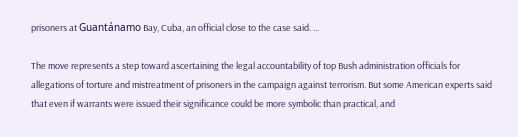prisoners at Guantánamo Bay, Cuba, an official close to the case said. ...

The move represents a step toward ascertaining the legal accountability of top Bush administration officials for allegations of torture and mistreatment of prisoners in the campaign against terrorism. But some American experts said that even if warrants were issued their significance could be more symbolic than practical, and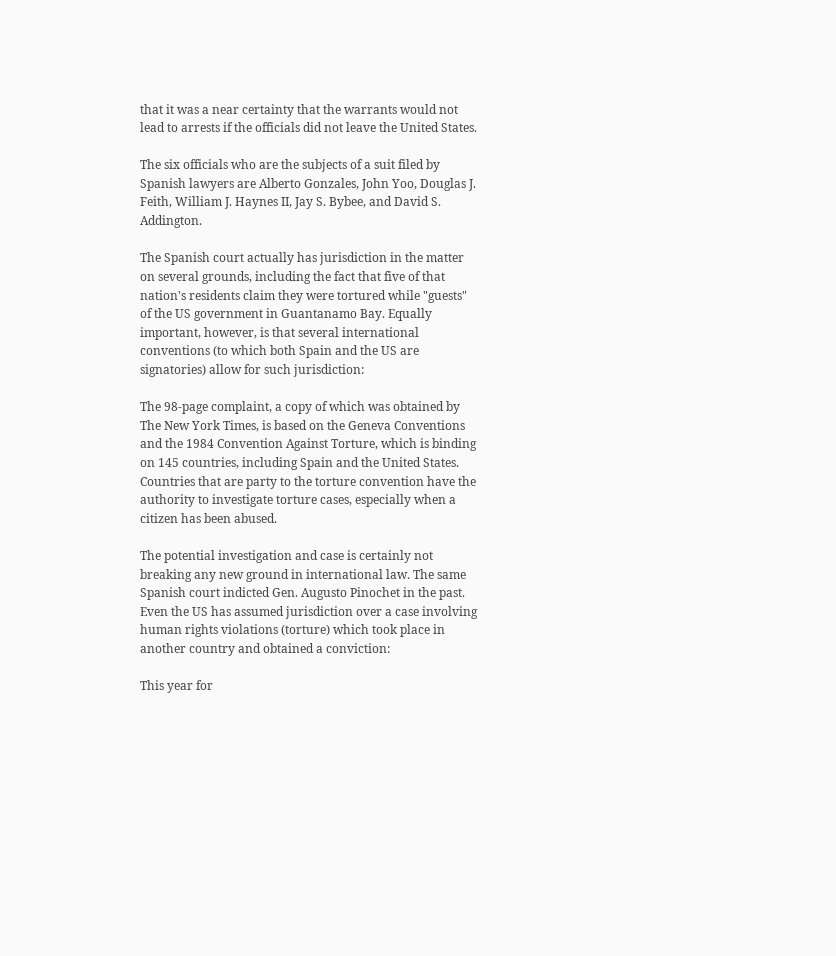that it was a near certainty that the warrants would not lead to arrests if the officials did not leave the United States.

The six officials who are the subjects of a suit filed by Spanish lawyers are Alberto Gonzales, John Yoo, Douglas J. Feith, William J. Haynes II, Jay S. Bybee, and David S. Addington.

The Spanish court actually has jurisdiction in the matter on several grounds, including the fact that five of that nation's residents claim they were tortured while "guests" of the US government in Guantanamo Bay. Equally important, however, is that several international conventions (to which both Spain and the US are signatories) allow for such jurisdiction:

The 98-page complaint, a copy of which was obtained by The New York Times, is based on the Geneva Conventions and the 1984 Convention Against Torture, which is binding on 145 countries, including Spain and the United States. Countries that are party to the torture convention have the authority to investigate torture cases, especially when a citizen has been abused.

The potential investigation and case is certainly not breaking any new ground in international law. The same Spanish court indicted Gen. Augusto Pinochet in the past. Even the US has assumed jurisdiction over a case involving human rights violations (torture) which took place in another country and obtained a conviction:

This year for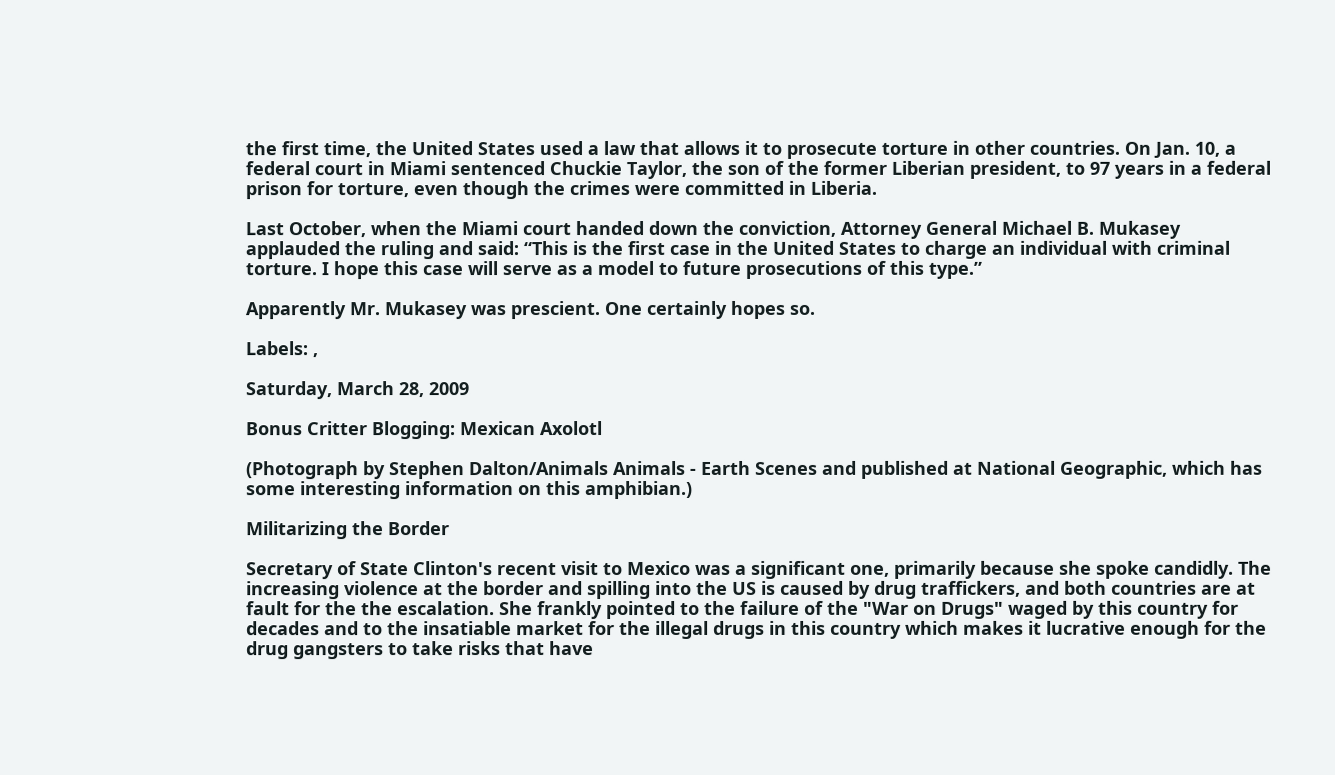the first time, the United States used a law that allows it to prosecute torture in other countries. On Jan. 10, a federal court in Miami sentenced Chuckie Taylor, the son of the former Liberian president, to 97 years in a federal prison for torture, even though the crimes were committed in Liberia.

Last October, when the Miami court handed down the conviction, Attorney General Michael B. Mukasey applauded the ruling and said: “This is the first case in the United States to charge an individual with criminal torture. I hope this case will serve as a model to future prosecutions of this type.”

Apparently Mr. Mukasey was prescient. One certainly hopes so.

Labels: ,

Saturday, March 28, 2009

Bonus Critter Blogging: Mexican Axolotl

(Photograph by Stephen Dalton/Animals Animals - Earth Scenes and published at National Geographic, which has some interesting information on this amphibian.)

Militarizing the Border

Secretary of State Clinton's recent visit to Mexico was a significant one, primarily because she spoke candidly. The increasing violence at the border and spilling into the US is caused by drug traffickers, and both countries are at fault for the the escalation. She frankly pointed to the failure of the "War on Drugs" waged by this country for decades and to the insatiable market for the illegal drugs in this country which makes it lucrative enough for the drug gangsters to take risks that have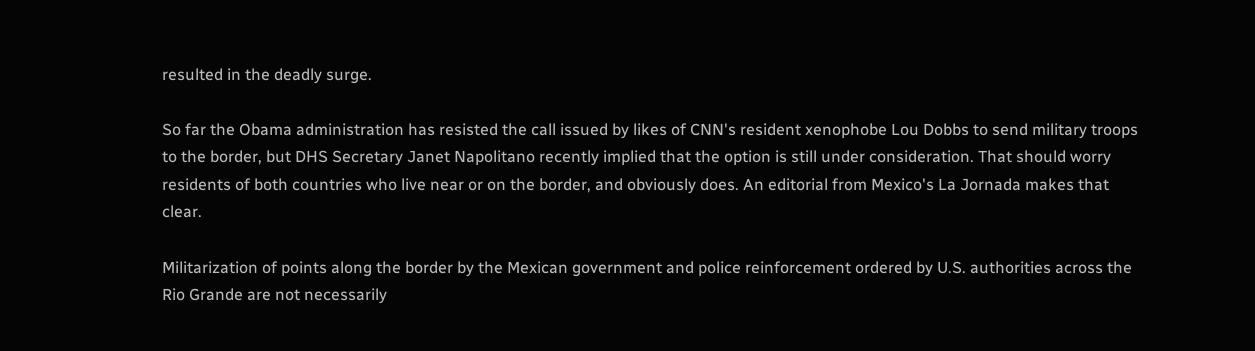resulted in the deadly surge.

So far the Obama administration has resisted the call issued by likes of CNN's resident xenophobe Lou Dobbs to send military troops to the border, but DHS Secretary Janet Napolitano recently implied that the option is still under consideration. That should worry residents of both countries who live near or on the border, and obviously does. An editorial from Mexico's La Jornada makes that clear.

Militarization of points along the border by the Mexican government and police reinforcement ordered by U.S. authorities across the Rio Grande are not necessarily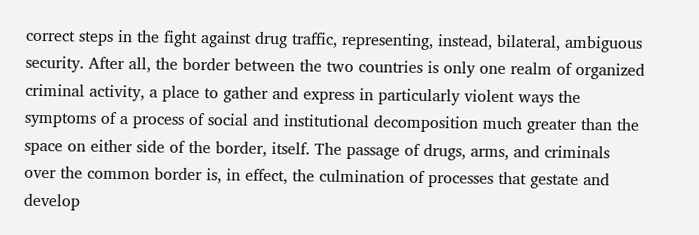correct steps in the fight against drug traffic, representing, instead, bilateral, ambiguous security. After all, the border between the two countries is only one realm of organized criminal activity, a place to gather and express in particularly violent ways the symptoms of a process of social and institutional decomposition much greater than the space on either side of the border, itself. The passage of drugs, arms, and criminals over the common border is, in effect, the culmination of processes that gestate and develop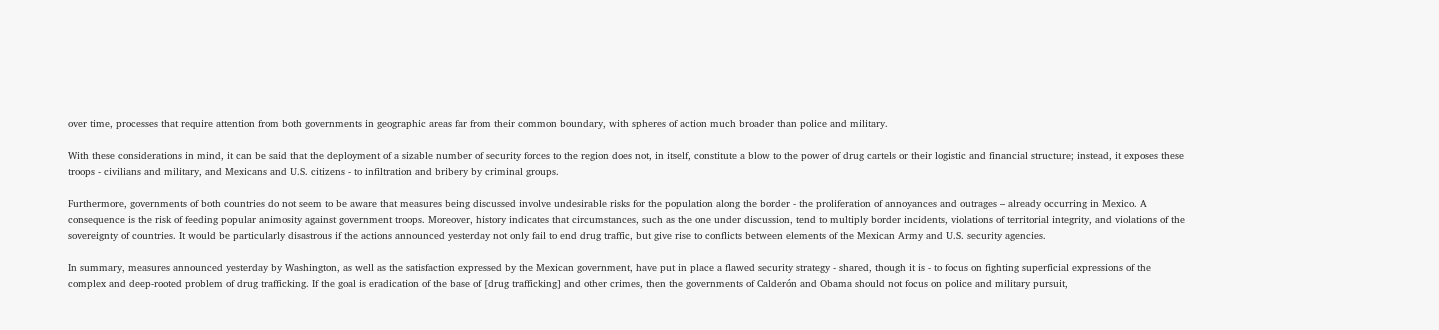over time, processes that require attention from both governments in geographic areas far from their common boundary, with spheres of action much broader than police and military.

With these considerations in mind, it can be said that the deployment of a sizable number of security forces to the region does not, in itself, constitute a blow to the power of drug cartels or their logistic and financial structure; instead, it exposes these troops - civilians and military, and Mexicans and U.S. citizens - to infiltration and bribery by criminal groups.

Furthermore, governments of both countries do not seem to be aware that measures being discussed involve undesirable risks for the population along the border - the proliferation of annoyances and outrages – already occurring in Mexico. A consequence is the risk of feeding popular animosity against government troops. Moreover, history indicates that circumstances, such as the one under discussion, tend to multiply border incidents, violations of territorial integrity, and violations of the sovereignty of countries. It would be particularly disastrous if the actions announced yesterday not only fail to end drug traffic, but give rise to conflicts between elements of the Mexican Army and U.S. security agencies.

In summary, measures announced yesterday by Washington, as well as the satisfaction expressed by the Mexican government, have put in place a flawed security strategy - shared, though it is - to focus on fighting superficial expressions of the complex and deep-rooted problem of drug trafficking. If the goal is eradication of the base of [drug trafficking] and other crimes, then the governments of Calderón and Obama should not focus on police and military pursuit,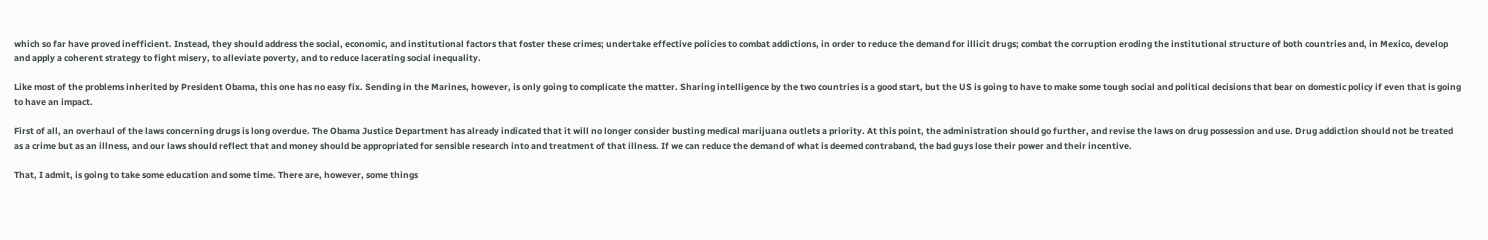which so far have proved inefficient. Instead, they should address the social, economic, and institutional factors that foster these crimes; undertake effective policies to combat addictions, in order to reduce the demand for illicit drugs; combat the corruption eroding the institutional structure of both countries and, in Mexico, develop and apply a coherent strategy to fight misery, to alleviate poverty, and to reduce lacerating social inequality.

Like most of the problems inherited by President Obama, this one has no easy fix. Sending in the Marines, however, is only going to complicate the matter. Sharing intelligence by the two countries is a good start, but the US is going to have to make some tough social and political decisions that bear on domestic policy if even that is going to have an impact.

First of all, an overhaul of the laws concerning drugs is long overdue. The Obama Justice Department has already indicated that it will no longer consider busting medical marijuana outlets a priority. At this point, the administration should go further, and revise the laws on drug possession and use. Drug addiction should not be treated as a crime but as an illness, and our laws should reflect that and money should be appropriated for sensible research into and treatment of that illness. If we can reduce the demand of what is deemed contraband, the bad guys lose their power and their incentive.

That, I admit, is going to take some education and some time. There are, however, some things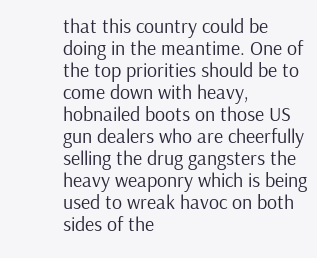that this country could be doing in the meantime. One of the top priorities should be to come down with heavy, hobnailed boots on those US gun dealers who are cheerfully selling the drug gangsters the heavy weaponry which is being used to wreak havoc on both sides of the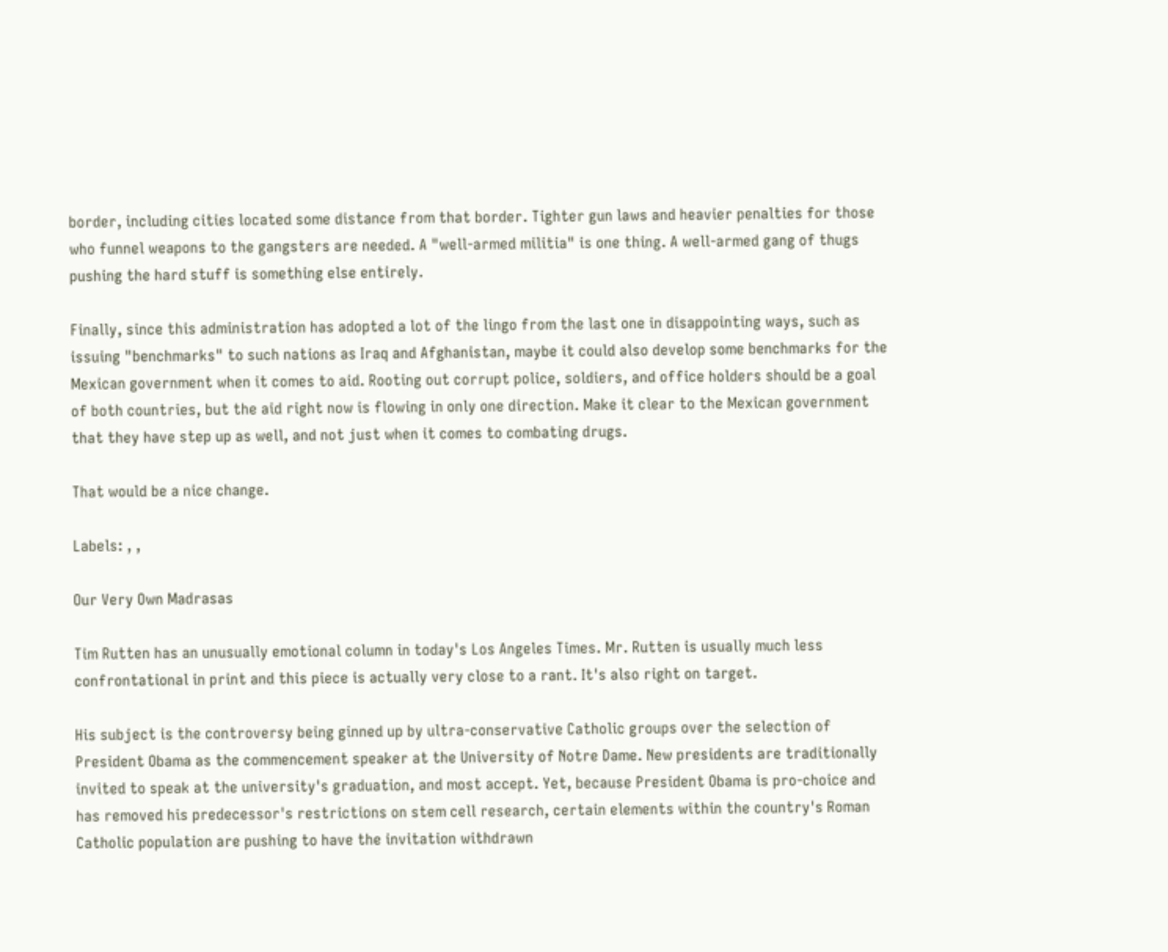border, including cities located some distance from that border. Tighter gun laws and heavier penalties for those who funnel weapons to the gangsters are needed. A "well-armed militia" is one thing. A well-armed gang of thugs pushing the hard stuff is something else entirely.

Finally, since this administration has adopted a lot of the lingo from the last one in disappointing ways, such as issuing "benchmarks" to such nations as Iraq and Afghanistan, maybe it could also develop some benchmarks for the Mexican government when it comes to aid. Rooting out corrupt police, soldiers, and office holders should be a goal of both countries, but the aid right now is flowing in only one direction. Make it clear to the Mexican government that they have step up as well, and not just when it comes to combating drugs.

That would be a nice change.

Labels: , ,

Our Very Own Madrasas

Tim Rutten has an unusually emotional column in today's Los Angeles Times. Mr. Rutten is usually much less confrontational in print and this piece is actually very close to a rant. It's also right on target.

His subject is the controversy being ginned up by ultra-conservative Catholic groups over the selection of President Obama as the commencement speaker at the University of Notre Dame. New presidents are traditionally invited to speak at the university's graduation, and most accept. Yet, because President Obama is pro-choice and has removed his predecessor's restrictions on stem cell research, certain elements within the country's Roman Catholic population are pushing to have the invitation withdrawn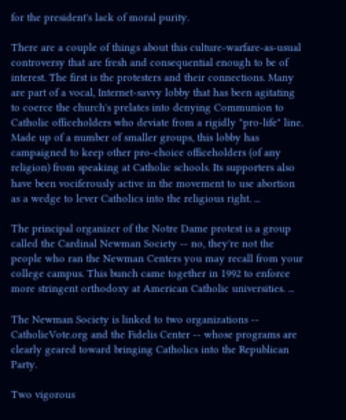for the president's lack of moral purity.

There are a couple of things about this culture-warfare-as-usual controversy that are fresh and consequential enough to be of interest. The first is the protesters and their connections. Many are part of a vocal, Internet-savvy lobby that has been agitating to coerce the church's prelates into denying Communion to Catholic officeholders who deviate from a rigidly "pro-life" line. Made up of a number of smaller groups, this lobby has campaigned to keep other pro-choice officeholders (of any religion) from speaking at Catholic schools. Its supporters also have been vociferously active in the movement to use abortion as a wedge to lever Catholics into the religious right. ...

The principal organizer of the Notre Dame protest is a group called the Cardinal Newman Society -- no, they're not the people who ran the Newman Centers you may recall from your college campus. This bunch came together in 1992 to enforce more stringent orthodoxy at American Catholic universities. ...

The Newman Society is linked to two organizations -- CatholicVote.org and the Fidelis Center -- whose programs are clearly geared toward bringing Catholics into the Republican Party.

Two vigorous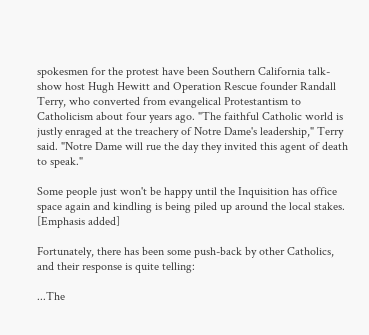spokesmen for the protest have been Southern California talk-show host Hugh Hewitt and Operation Rescue founder Randall Terry, who converted from evangelical Protestantism to Catholicism about four years ago. "The faithful Catholic world is justly enraged at the treachery of Notre Dame's leadership," Terry said. "Notre Dame will rue the day they invited this agent of death to speak."

Some people just won't be happy until the Inquisition has office space again and kindling is being piled up around the local stakes.
[Emphasis added]

Fortunately, there has been some push-back by other Catholics, and their response is quite telling:

...The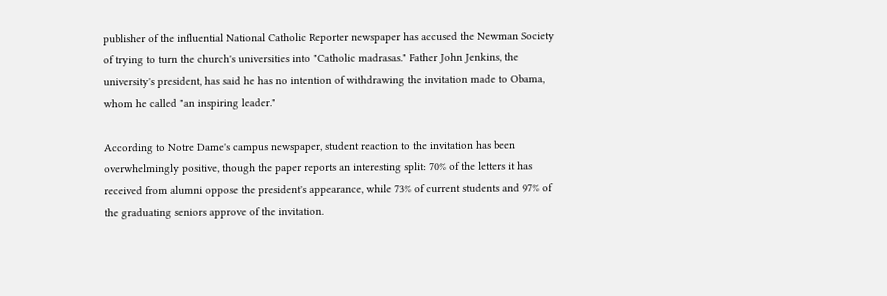publisher of the influential National Catholic Reporter newspaper has accused the Newman Society of trying to turn the church's universities into "Catholic madrasas." Father John Jenkins, the university's president, has said he has no intention of withdrawing the invitation made to Obama, whom he called "an inspiring leader."

According to Notre Dame's campus newspaper, student reaction to the invitation has been overwhelmingly positive, though the paper reports an interesting split: 70% of the letters it has received from alumni oppose the president's appearance, while 73% of current students and 97% of the graduating seniors approve of the invitation.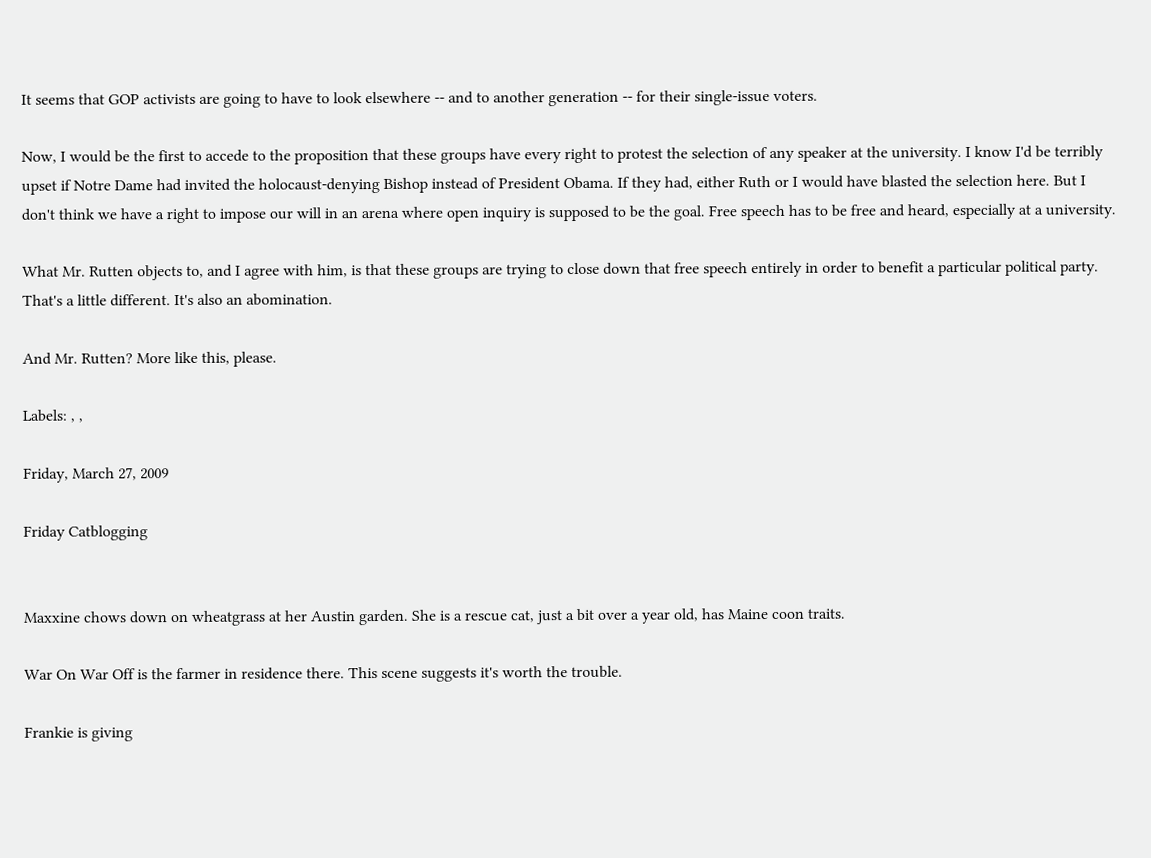It seems that GOP activists are going to have to look elsewhere -- and to another generation -- for their single-issue voters.

Now, I would be the first to accede to the proposition that these groups have every right to protest the selection of any speaker at the university. I know I'd be terribly upset if Notre Dame had invited the holocaust-denying Bishop instead of President Obama. If they had, either Ruth or I would have blasted the selection here. But I don't think we have a right to impose our will in an arena where open inquiry is supposed to be the goal. Free speech has to be free and heard, especially at a university.

What Mr. Rutten objects to, and I agree with him, is that these groups are trying to close down that free speech entirely in order to benefit a particular political party. That's a little different. It's also an abomination.

And Mr. Rutten? More like this, please.

Labels: , ,

Friday, March 27, 2009

Friday Catblogging


Maxxine chows down on wheatgrass at her Austin garden. She is a rescue cat, just a bit over a year old, has Maine coon traits.

War On War Off is the farmer in residence there. This scene suggests it's worth the trouble.

Frankie is giving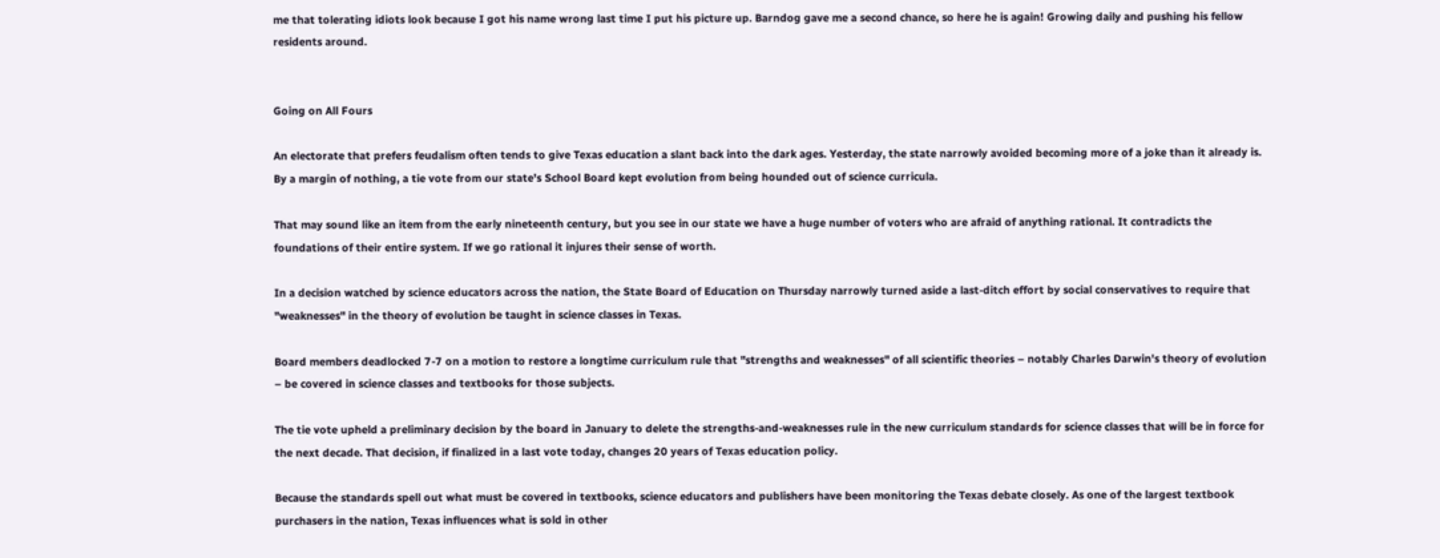me that tolerating idiots look because I got his name wrong last time I put his picture up. Barndog gave me a second chance, so here he is again! Growing daily and pushing his fellow residents around.


Going on All Fours

An electorate that prefers feudalism often tends to give Texas education a slant back into the dark ages. Yesterday, the state narrowly avoided becoming more of a joke than it already is. By a margin of nothing, a tie vote from our state's School Board kept evolution from being hounded out of science curricula.

That may sound like an item from the early nineteenth century, but you see in our state we have a huge number of voters who are afraid of anything rational. It contradicts the foundations of their entire system. If we go rational it injures their sense of worth.

In a decision watched by science educators across the nation, the State Board of Education on Thursday narrowly turned aside a last-ditch effort by social conservatives to require that "weaknesses" in the theory of evolution be taught in science classes in Texas.

Board members deadlocked 7-7 on a motion to restore a longtime curriculum rule that "strengths and weaknesses" of all scientific theories – notably Charles Darwin's theory of evolution – be covered in science classes and textbooks for those subjects.

The tie vote upheld a preliminary decision by the board in January to delete the strengths-and-weaknesses rule in the new curriculum standards for science classes that will be in force for the next decade. That decision, if finalized in a last vote today, changes 20 years of Texas education policy.

Because the standards spell out what must be covered in textbooks, science educators and publishers have been monitoring the Texas debate closely. As one of the largest textbook purchasers in the nation, Texas influences what is sold in other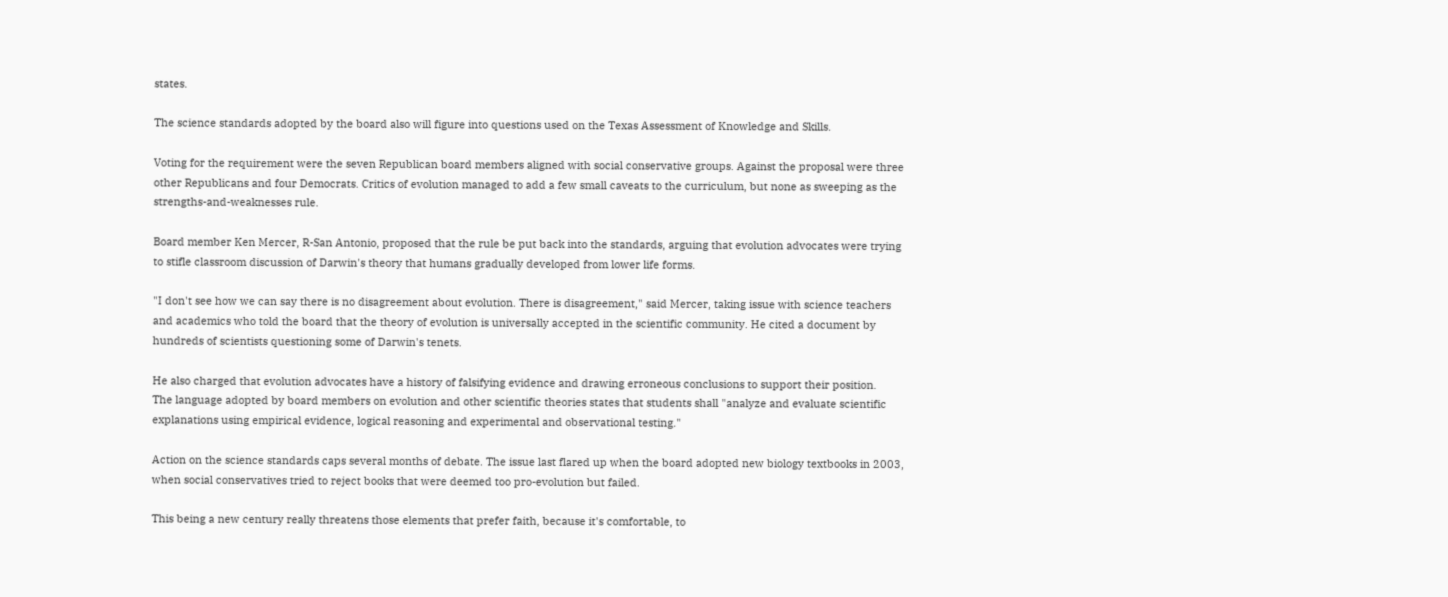states.

The science standards adopted by the board also will figure into questions used on the Texas Assessment of Knowledge and Skills.

Voting for the requirement were the seven Republican board members aligned with social conservative groups. Against the proposal were three other Republicans and four Democrats. Critics of evolution managed to add a few small caveats to the curriculum, but none as sweeping as the strengths-and-weaknesses rule.

Board member Ken Mercer, R-San Antonio, proposed that the rule be put back into the standards, arguing that evolution advocates were trying to stifle classroom discussion of Darwin's theory that humans gradually developed from lower life forms.

"I don't see how we can say there is no disagreement about evolution. There is disagreement," said Mercer, taking issue with science teachers and academics who told the board that the theory of evolution is universally accepted in the scientific community. He cited a document by hundreds of scientists questioning some of Darwin's tenets.

He also charged that evolution advocates have a history of falsifying evidence and drawing erroneous conclusions to support their position.
The language adopted by board members on evolution and other scientific theories states that students shall "analyze and evaluate scientific explanations using empirical evidence, logical reasoning and experimental and observational testing."

Action on the science standards caps several months of debate. The issue last flared up when the board adopted new biology textbooks in 2003, when social conservatives tried to reject books that were deemed too pro-evolution but failed.

This being a new century really threatens those elements that prefer faith, because it's comfortable, to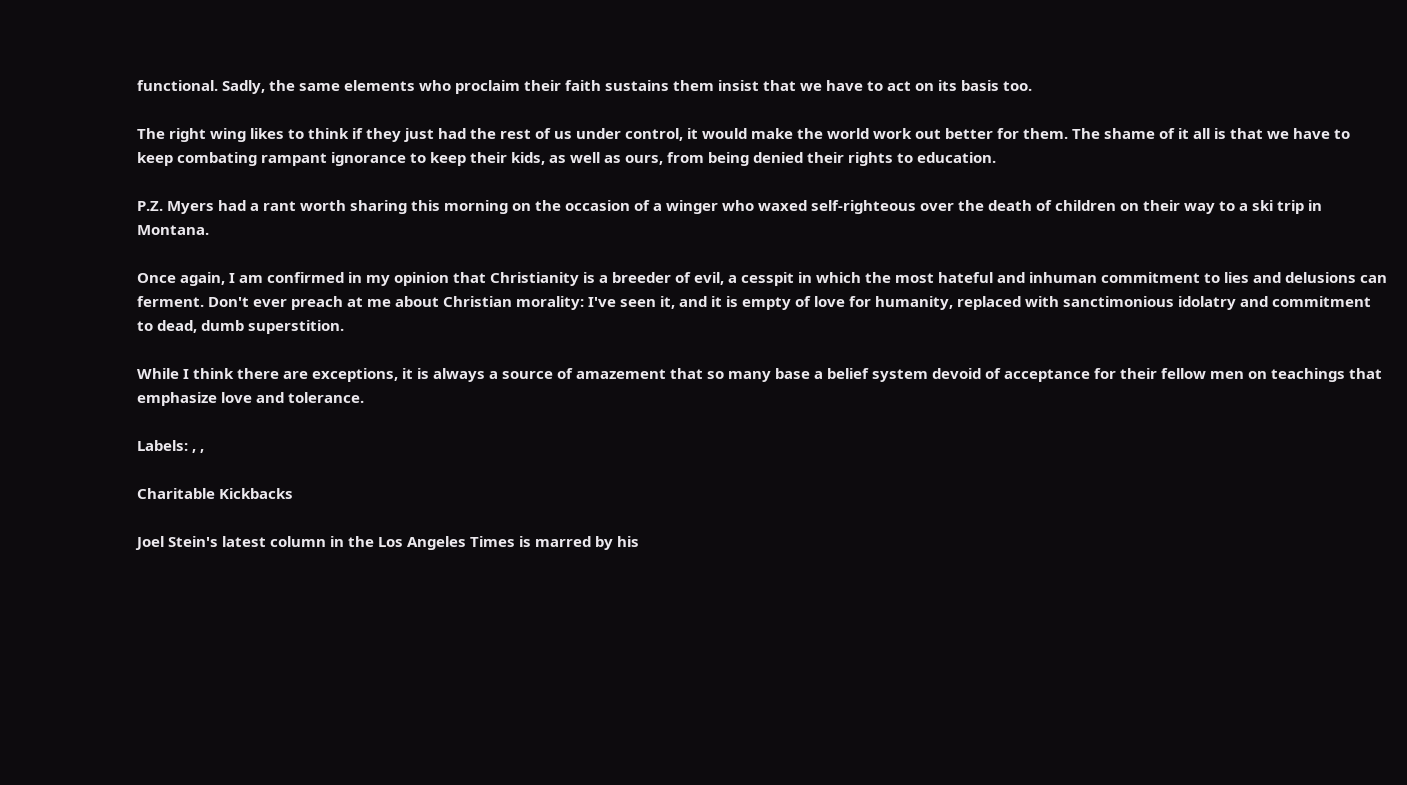functional. Sadly, the same elements who proclaim their faith sustains them insist that we have to act on its basis too.

The right wing likes to think if they just had the rest of us under control, it would make the world work out better for them. The shame of it all is that we have to keep combating rampant ignorance to keep their kids, as well as ours, from being denied their rights to education.

P.Z. Myers had a rant worth sharing this morning on the occasion of a winger who waxed self-righteous over the death of children on their way to a ski trip in Montana.

Once again, I am confirmed in my opinion that Christianity is a breeder of evil, a cesspit in which the most hateful and inhuman commitment to lies and delusions can ferment. Don't ever preach at me about Christian morality: I've seen it, and it is empty of love for humanity, replaced with sanctimonious idolatry and commitment to dead, dumb superstition.

While I think there are exceptions, it is always a source of amazement that so many base a belief system devoid of acceptance for their fellow men on teachings that emphasize love and tolerance.

Labels: , ,

Charitable Kickbacks

Joel Stein's latest column in the Los Angeles Times is marred by his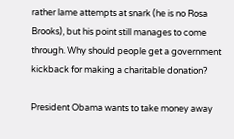rather lame attempts at snark (he is no Rosa Brooks), but his point still manages to come through. Why should people get a government kickback for making a charitable donation?

President Obama wants to take money away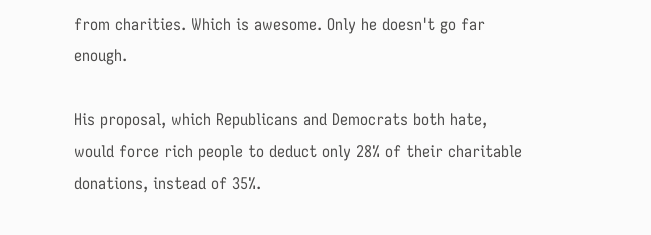from charities. Which is awesome. Only he doesn't go far enough.

His proposal, which Republicans and Democrats both hate, would force rich people to deduct only 28% of their charitable donations, instead of 35%.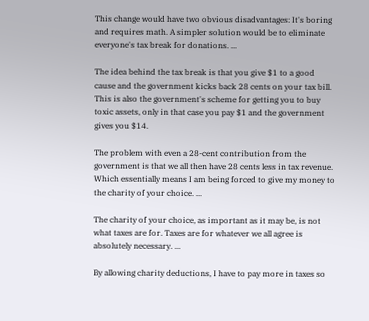This change would have two obvious disadvantages: It's boring and requires math. A simpler solution would be to eliminate everyone's tax break for donations. ...

The idea behind the tax break is that you give $1 to a good cause and the government kicks back 28 cents on your tax bill. This is also the government's scheme for getting you to buy toxic assets, only in that case you pay $1 and the government gives you $14.

The problem with even a 28-cent contribution from the government is that we all then have 28 cents less in tax revenue. Which essentially means I am being forced to give my money to the charity of your choice. ...

The charity of your choice, as important as it may be, is not what taxes are for. Taxes are for whatever we all agree is absolutely necessary. ...

By allowing charity deductions, I have to pay more in taxes so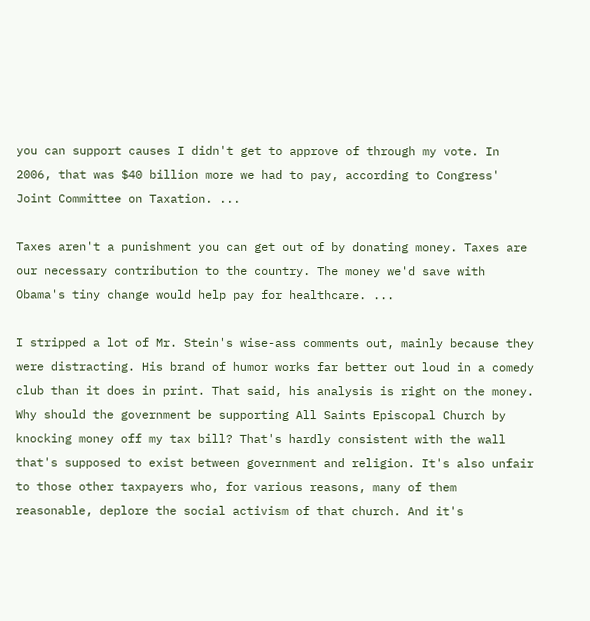you can support causes I didn't get to approve of through my vote. In 2006, that was $40 billion more we had to pay, according to Congress' Joint Committee on Taxation. ...

Taxes aren't a punishment you can get out of by donating money. Taxes are our necessary contribution to the country. The money we'd save with Obama's tiny change would help pay for healthcare. ...

I stripped a lot of Mr. Stein's wise-ass comments out, mainly because they were distracting. His brand of humor works far better out loud in a comedy club than it does in print. That said, his analysis is right on the money. Why should the government be supporting All Saints Episcopal Church by knocking money off my tax bill? That's hardly consistent with the wall that's supposed to exist between government and religion. It's also unfair to those other taxpayers who, for various reasons, many of them reasonable, deplore the social activism of that church. And it's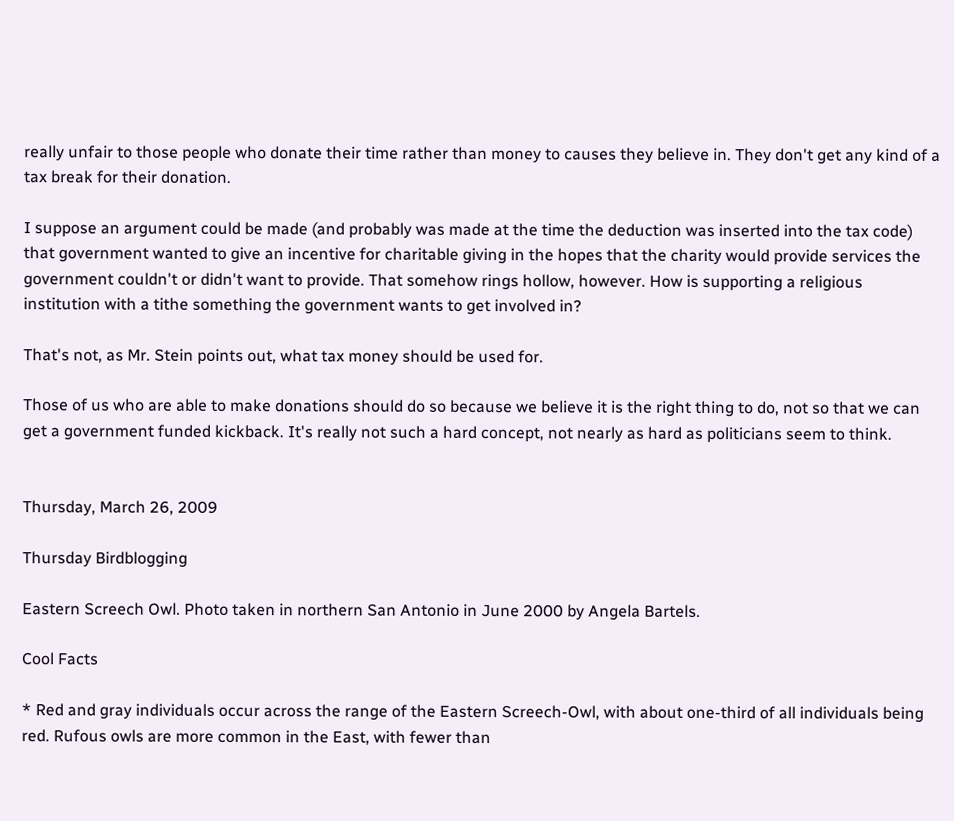really unfair to those people who donate their time rather than money to causes they believe in. They don't get any kind of a tax break for their donation.

I suppose an argument could be made (and probably was made at the time the deduction was inserted into the tax code) that government wanted to give an incentive for charitable giving in the hopes that the charity would provide services the government couldn't or didn't want to provide. That somehow rings hollow, however. How is supporting a religious institution with a tithe something the government wants to get involved in?

That's not, as Mr. Stein points out, what tax money should be used for.

Those of us who are able to make donations should do so because we believe it is the right thing to do, not so that we can get a government funded kickback. It's really not such a hard concept, not nearly as hard as politicians seem to think.


Thursday, March 26, 2009

Thursday Birdblogging

Eastern Screech Owl. Photo taken in northern San Antonio in June 2000 by Angela Bartels.

Cool Facts

* Red and gray individuals occur across the range of the Eastern Screech-Owl, with about one-third of all individuals being red. Rufous owls are more common in the East, with fewer than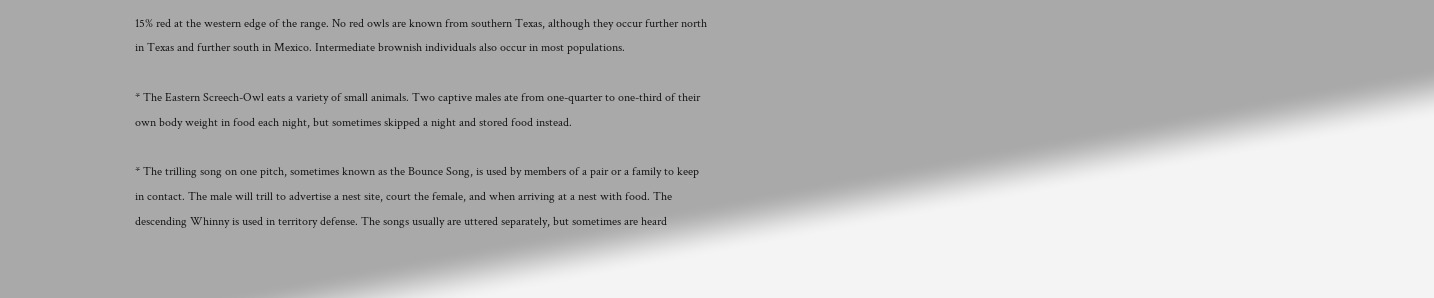15% red at the western edge of the range. No red owls are known from southern Texas, although they occur further north in Texas and further south in Mexico. Intermediate brownish individuals also occur in most populations.

* The Eastern Screech-Owl eats a variety of small animals. Two captive males ate from one-quarter to one-third of their own body weight in food each night, but sometimes skipped a night and stored food instead.

* The trilling song on one pitch, sometimes known as the Bounce Song, is used by members of a pair or a family to keep in contact. The male will trill to advertise a nest site, court the female, and when arriving at a nest with food. The descending Whinny is used in territory defense. The songs usually are uttered separately, but sometimes are heard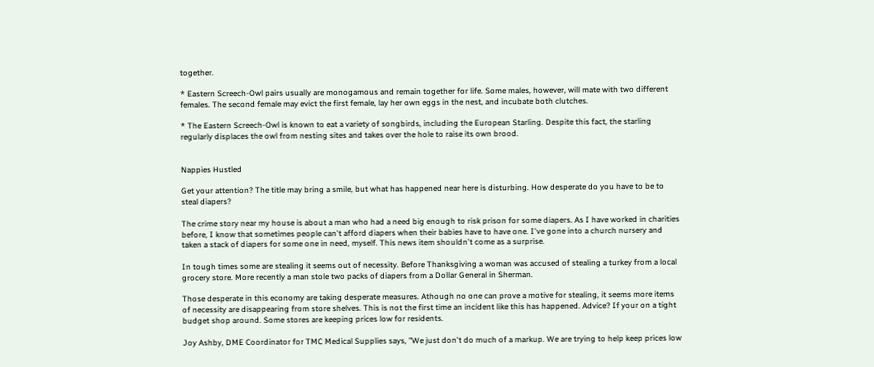together.

* Eastern Screech-Owl pairs usually are monogamous and remain together for life. Some males, however, will mate with two different females. The second female may evict the first female, lay her own eggs in the nest, and incubate both clutches.

* The Eastern Screech-Owl is known to eat a variety of songbirds, including the European Starling. Despite this fact, the starling regularly displaces the owl from nesting sites and takes over the hole to raise its own brood.


Nappies Hustled

Get your attention? The title may bring a smile, but what has happened near here is disturbing. How desperate do you have to be to steal diapers?

The crime story near my house is about a man who had a need big enough to risk prison for some diapers. As I have worked in charities before, I know that sometimes people can't afford diapers when their babies have to have one. I've gone into a church nursery and taken a stack of diapers for some one in need, myself. This news item shouldn't come as a surprise.

In tough times some are stealing it seems out of necessity. Before Thanksgiving a woman was accused of stealing a turkey from a local grocery store. More recently a man stole two packs of diapers from a Dollar General in Sherman.

Those desperate in this economy are taking desperate measures. Athough no one can prove a motive for stealing, it seems more items of necessity are disappearing from store shelves. This is not the first time an incident like this has happened. Advice? If your on a tight budget shop around. Some stores are keeping prices low for residents.

Joy Ashby, DME Coordinator for TMC Medical Supplies says, "We just don't do much of a markup. We are trying to help keep prices low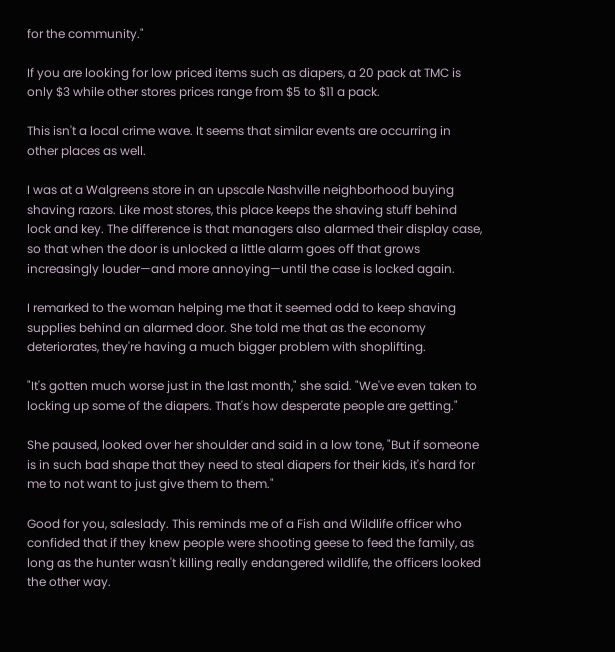for the community."

If you are looking for low priced items such as diapers, a 20 pack at TMC is only $3 while other stores prices range from $5 to $11 a pack.

This isn't a local crime wave. It seems that similar events are occurring in other places as well.

I was at a Walgreens store in an upscale Nashville neighborhood buying shaving razors. Like most stores, this place keeps the shaving stuff behind lock and key. The difference is that managers also alarmed their display case, so that when the door is unlocked a little alarm goes off that grows increasingly louder—and more annoying—until the case is locked again.

I remarked to the woman helping me that it seemed odd to keep shaving supplies behind an alarmed door. She told me that as the economy deteriorates, they're having a much bigger problem with shoplifting.

"It's gotten much worse just in the last month," she said. "We've even taken to locking up some of the diapers. That's how desperate people are getting."

She paused, looked over her shoulder and said in a low tone, "But if someone is in such bad shape that they need to steal diapers for their kids, it's hard for me to not want to just give them to them."

Good for you, saleslady. This reminds me of a Fish and Wildlife officer who confided that if they knew people were shooting geese to feed the family, as long as the hunter wasn't killing really endangered wildlife, the officers looked the other way.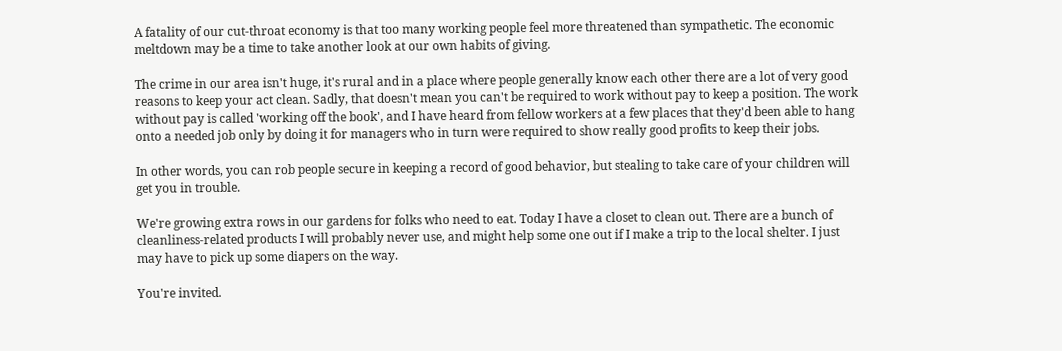A fatality of our cut-throat economy is that too many working people feel more threatened than sympathetic. The economic meltdown may be a time to take another look at our own habits of giving.

The crime in our area isn't huge, it's rural and in a place where people generally know each other there are a lot of very good reasons to keep your act clean. Sadly, that doesn't mean you can't be required to work without pay to keep a position. The work without pay is called 'working off the book', and I have heard from fellow workers at a few places that they'd been able to hang onto a needed job only by doing it for managers who in turn were required to show really good profits to keep their jobs.

In other words, you can rob people secure in keeping a record of good behavior, but stealing to take care of your children will get you in trouble.

We're growing extra rows in our gardens for folks who need to eat. Today I have a closet to clean out. There are a bunch of cleanliness-related products I will probably never use, and might help some one out if I make a trip to the local shelter. I just may have to pick up some diapers on the way.

You're invited.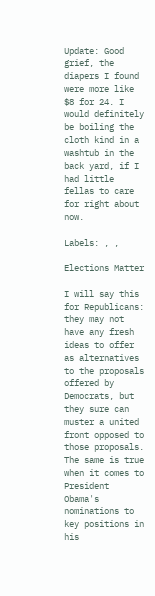Update: Good grief, the diapers I found were more like $8 for 24. I would definitely be boiling the cloth kind in a washtub in the back yard, if I had little fellas to care for right about now.

Labels: , ,

Elections Matter

I will say this for Republicans: they may not have any fresh ideas to offer as alternatives to the proposals offered by Democrats, but they sure can muster a united front opposed to those proposals. The same is true when it comes to President Obama's nominations to key positions in his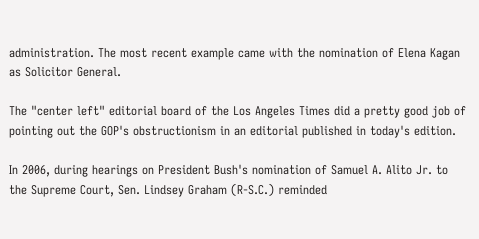administration. The most recent example came with the nomination of Elena Kagan as Solicitor General.

The "center left" editorial board of the Los Angeles Times did a pretty good job of pointing out the GOP's obstructionism in an editorial published in today's edition.

In 2006, during hearings on President Bush's nomination of Samuel A. Alito Jr. to the Supreme Court, Sen. Lindsey Graham (R-S.C.) reminded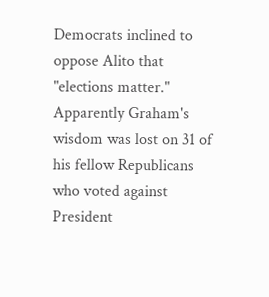Democrats inclined to oppose Alito that "elections matter." Apparently Graham's wisdom was lost on 31 of his fellow Republicans who voted against President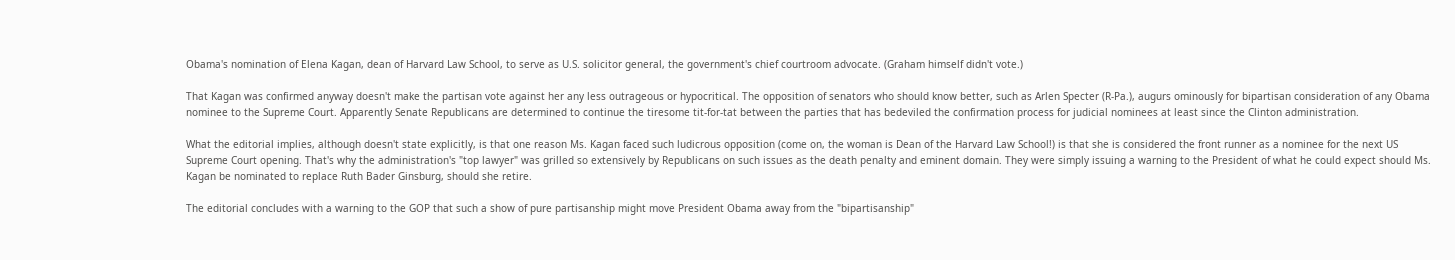Obama's nomination of Elena Kagan, dean of Harvard Law School, to serve as U.S. solicitor general, the government's chief courtroom advocate. (Graham himself didn't vote.)

That Kagan was confirmed anyway doesn't make the partisan vote against her any less outrageous or hypocritical. The opposition of senators who should know better, such as Arlen Specter (R-Pa.), augurs ominously for bipartisan consideration of any Obama nominee to the Supreme Court. Apparently Senate Republicans are determined to continue the tiresome tit-for-tat between the parties that has bedeviled the confirmation process for judicial nominees at least since the Clinton administration.

What the editorial implies, although doesn't state explicitly, is that one reason Ms. Kagan faced such ludicrous opposition (come on, the woman is Dean of the Harvard Law School!) is that she is considered the front runner as a nominee for the next US Supreme Court opening. That's why the administration's "top lawyer" was grilled so extensively by Republicans on such issues as the death penalty and eminent domain. They were simply issuing a warning to the President of what he could expect should Ms. Kagan be nominated to replace Ruth Bader Ginsburg, should she retire.

The editorial concludes with a warning to the GOP that such a show of pure partisanship might move President Obama away from the "bipartisanship"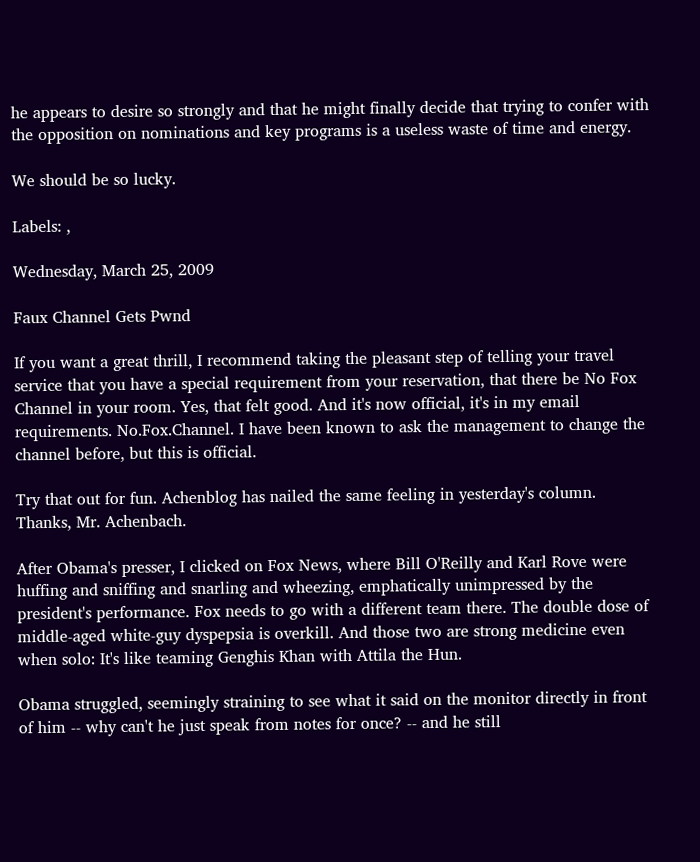he appears to desire so strongly and that he might finally decide that trying to confer with the opposition on nominations and key programs is a useless waste of time and energy.

We should be so lucky.

Labels: ,

Wednesday, March 25, 2009

Faux Channel Gets Pwnd

If you want a great thrill, I recommend taking the pleasant step of telling your travel service that you have a special requirement from your reservation, that there be No Fox Channel in your room. Yes, that felt good. And it's now official, it's in my email requirements. No.Fox.Channel. I have been known to ask the management to change the channel before, but this is official.

Try that out for fun. Achenblog has nailed the same feeling in yesterday's column. Thanks, Mr. Achenbach.

After Obama's presser, I clicked on Fox News, where Bill O'Reilly and Karl Rove were huffing and sniffing and snarling and wheezing, emphatically unimpressed by the president's performance. Fox needs to go with a different team there. The double dose of middle-aged white-guy dyspepsia is overkill. And those two are strong medicine even when solo: It's like teaming Genghis Khan with Attila the Hun.

Obama struggled, seemingly straining to see what it said on the monitor directly in front of him -- why can't he just speak from notes for once? -- and he still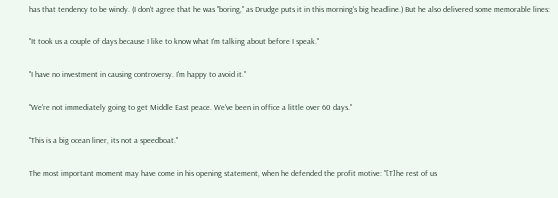has that tendency to be windy. (I don't agree that he was "boring," as Drudge puts it in this morning's big headline.) But he also delivered some memorable lines:

"It took us a couple of days because I like to know what I'm talking about before I speak."

"I have no investment in causing controversy. I'm happy to avoid it."

"We're not immediately going to get Middle East peace. We've been in office a little over 60 days."

"This is a big ocean liner, its not a speedboat."

The most important moment may have come in his opening statement, when he defended the profit motive: "[T]he rest of us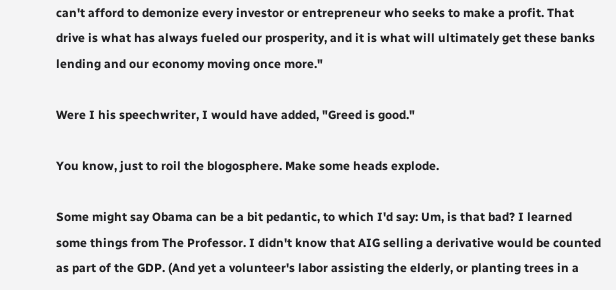can't afford to demonize every investor or entrepreneur who seeks to make a profit. That drive is what has always fueled our prosperity, and it is what will ultimately get these banks lending and our economy moving once more."

Were I his speechwriter, I would have added, "Greed is good."

You know, just to roil the blogosphere. Make some heads explode.

Some might say Obama can be a bit pedantic, to which I'd say: Um, is that bad? I learned some things from The Professor. I didn't know that AIG selling a derivative would be counted as part of the GDP. (And yet a volunteer's labor assisting the elderly, or planting trees in a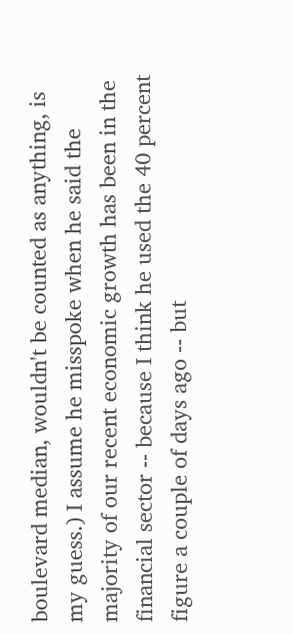boulevard median, wouldn't be counted as anything, is my guess.) I assume he misspoke when he said the majority of our recent economic growth has been in the financial sector -- because I think he used the 40 percent figure a couple of days ago -- but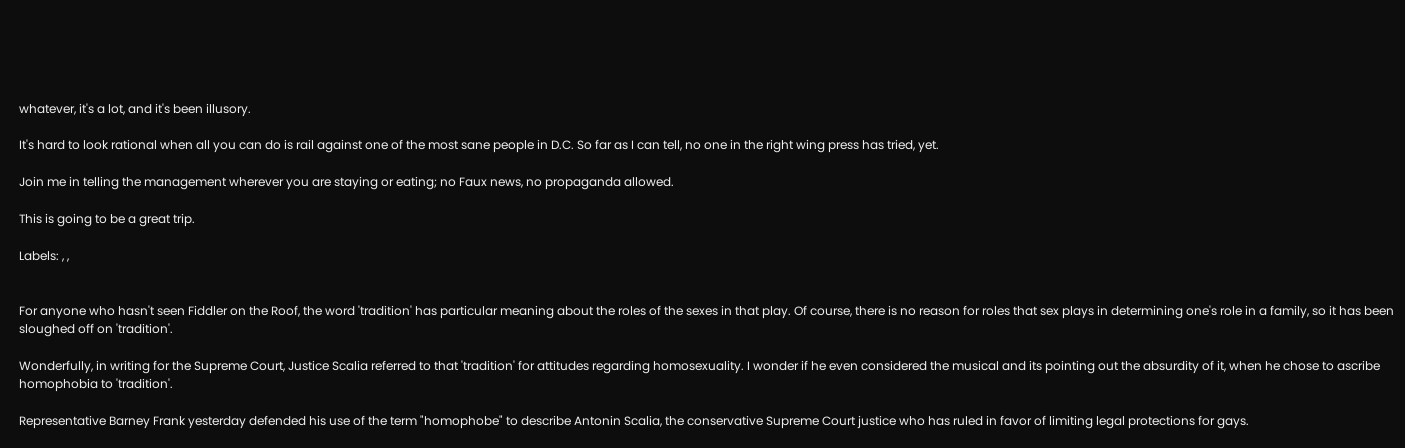whatever, it's a lot, and it's been illusory.

It's hard to look rational when all you can do is rail against one of the most sane people in D.C. So far as I can tell, no one in the right wing press has tried, yet.

Join me in telling the management wherever you are staying or eating; no Faux news, no propaganda allowed.

This is going to be a great trip.

Labels: , ,


For anyone who hasn't seen Fiddler on the Roof, the word 'tradition' has particular meaning about the roles of the sexes in that play. Of course, there is no reason for roles that sex plays in determining one's role in a family, so it has been sloughed off on 'tradition'.

Wonderfully, in writing for the Supreme Court, Justice Scalia referred to that 'tradition' for attitudes regarding homosexuality. I wonder if he even considered the musical and its pointing out the absurdity of it, when he chose to ascribe homophobia to 'tradition'.

Representative Barney Frank yesterday defended his use of the term "homophobe" to describe Antonin Scalia, the conservative Supreme Court justice who has ruled in favor of limiting legal protections for gays.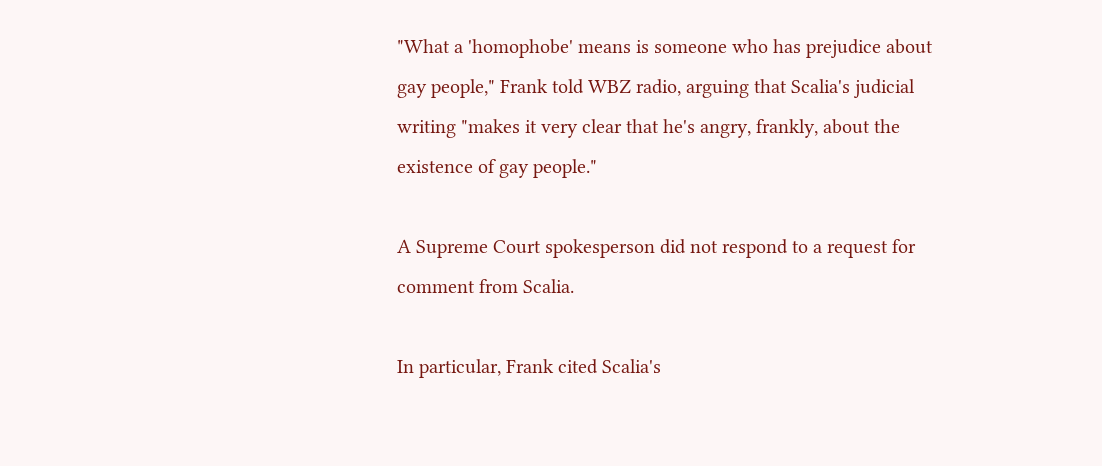"What a 'homophobe' means is someone who has prejudice about gay people," Frank told WBZ radio, arguing that Scalia's judicial writing "makes it very clear that he's angry, frankly, about the existence of gay people."

A Supreme Court spokesperson did not respond to a request for comment from Scalia.

In particular, Frank cited Scalia's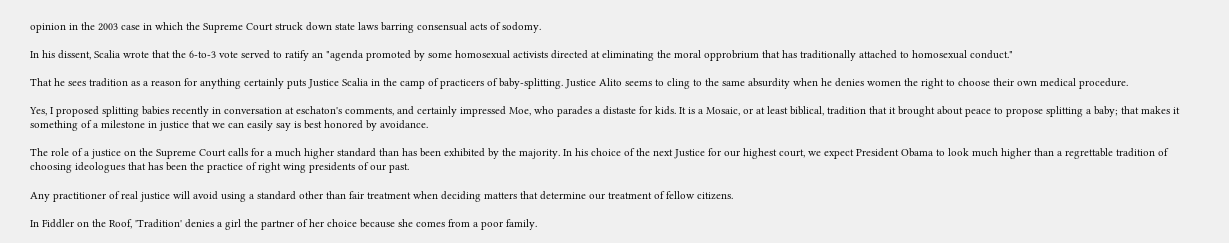opinion in the 2003 case in which the Supreme Court struck down state laws barring consensual acts of sodomy.

In his dissent, Scalia wrote that the 6-to-3 vote served to ratify an "agenda promoted by some homosexual activists directed at eliminating the moral opprobrium that has traditionally attached to homosexual conduct."

That he sees tradition as a reason for anything certainly puts Justice Scalia in the camp of practicers of baby-splitting. Justice Alito seems to cling to the same absurdity when he denies women the right to choose their own medical procedure.

Yes, I proposed splitting babies recently in conversation at eschaton's comments, and certainly impressed Moe, who parades a distaste for kids. It is a Mosaic, or at least biblical, tradition that it brought about peace to propose splitting a baby; that makes it something of a milestone in justice that we can easily say is best honored by avoidance.

The role of a justice on the Supreme Court calls for a much higher standard than has been exhibited by the majority. In his choice of the next Justice for our highest court, we expect President Obama to look much higher than a regrettable tradition of choosing ideologues that has been the practice of right wing presidents of our past.

Any practitioner of real justice will avoid using a standard other than fair treatment when deciding matters that determine our treatment of fellow citizens.

In Fiddler on the Roof, 'Tradition' denies a girl the partner of her choice because she comes from a poor family.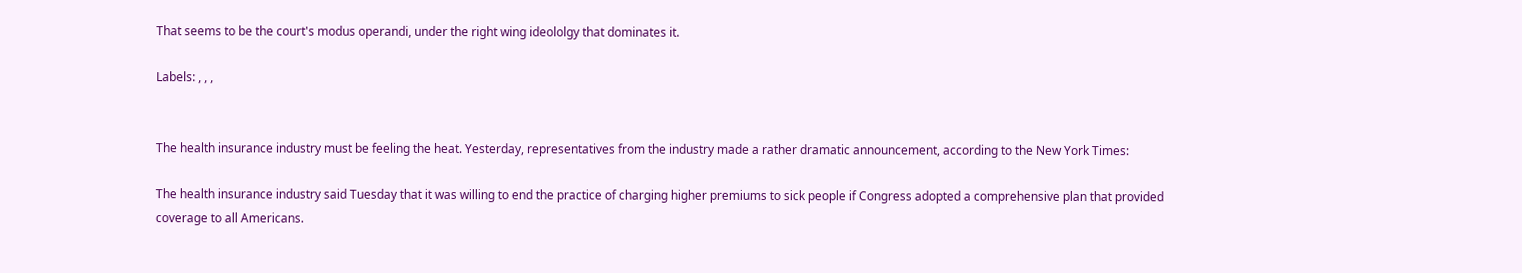That seems to be the court's modus operandi, under the right wing ideololgy that dominates it.

Labels: , , ,


The health insurance industry must be feeling the heat. Yesterday, representatives from the industry made a rather dramatic announcement, according to the New York Times:

The health insurance industry said Tuesday that it was willing to end the practice of charging higher premiums to sick people if Congress adopted a comprehensive plan that provided coverage to all Americans.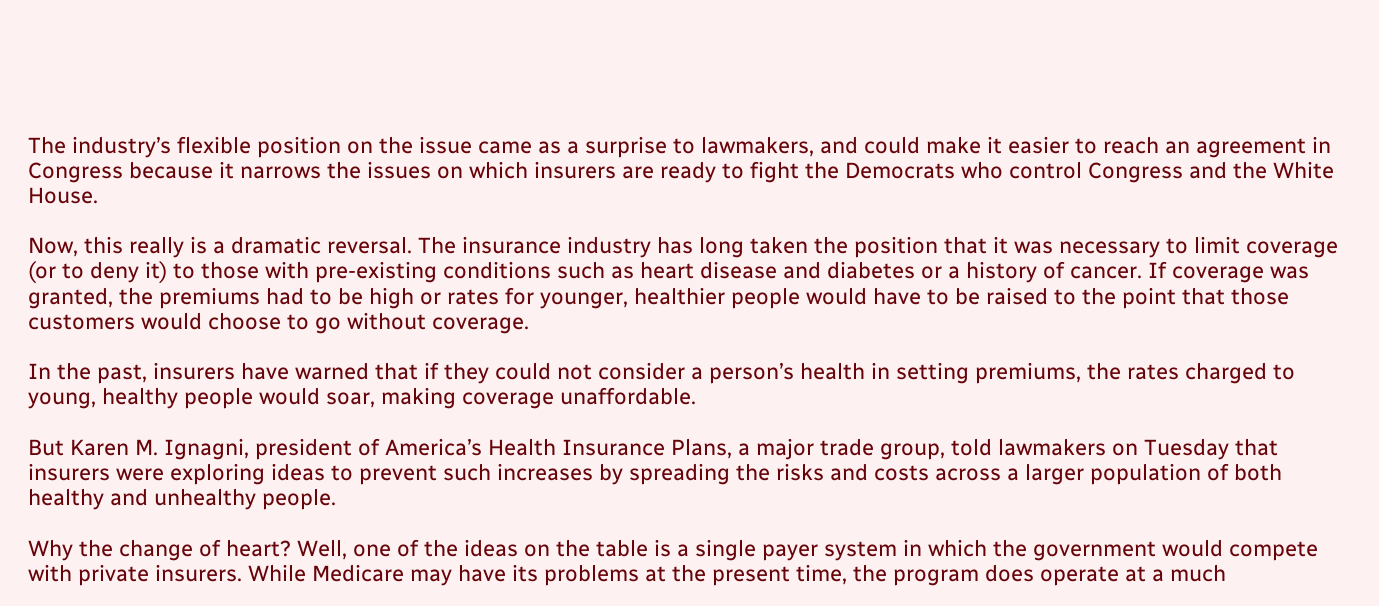The industry’s flexible position on the issue came as a surprise to lawmakers, and could make it easier to reach an agreement in Congress because it narrows the issues on which insurers are ready to fight the Democrats who control Congress and the White House.

Now, this really is a dramatic reversal. The insurance industry has long taken the position that it was necessary to limit coverage (or to deny it) to those with pre-existing conditions such as heart disease and diabetes or a history of cancer. If coverage was granted, the premiums had to be high or rates for younger, healthier people would have to be raised to the point that those customers would choose to go without coverage.

In the past, insurers have warned that if they could not consider a person’s health in setting premiums, the rates charged to young, healthy people would soar, making coverage unaffordable.

But Karen M. Ignagni, president of America’s Health Insurance Plans, a major trade group, told lawmakers on Tuesday that insurers were exploring ideas to prevent such increases by spreading the risks and costs across a larger population of both healthy and unhealthy people.

Why the change of heart? Well, one of the ideas on the table is a single payer system in which the government would compete with private insurers. While Medicare may have its problems at the present time, the program does operate at a much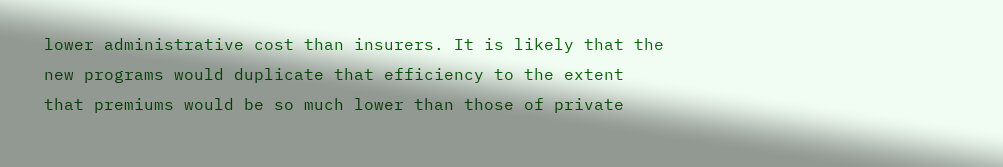lower administrative cost than insurers. It is likely that the new programs would duplicate that efficiency to the extent that premiums would be so much lower than those of private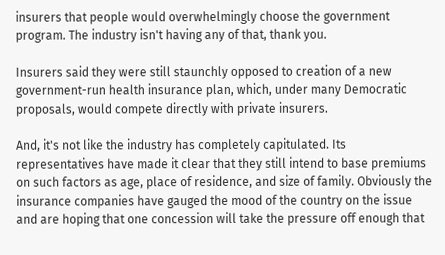insurers that people would overwhelmingly choose the government program. The industry isn't having any of that, thank you.

Insurers said they were still staunchly opposed to creation of a new government-run health insurance plan, which, under many Democratic proposals, would compete directly with private insurers.

And, it's not like the industry has completely capitulated. Its representatives have made it clear that they still intend to base premiums on such factors as age, place of residence, and size of family. Obviously the insurance companies have gauged the mood of the country on the issue and are hoping that one concession will take the pressure off enough that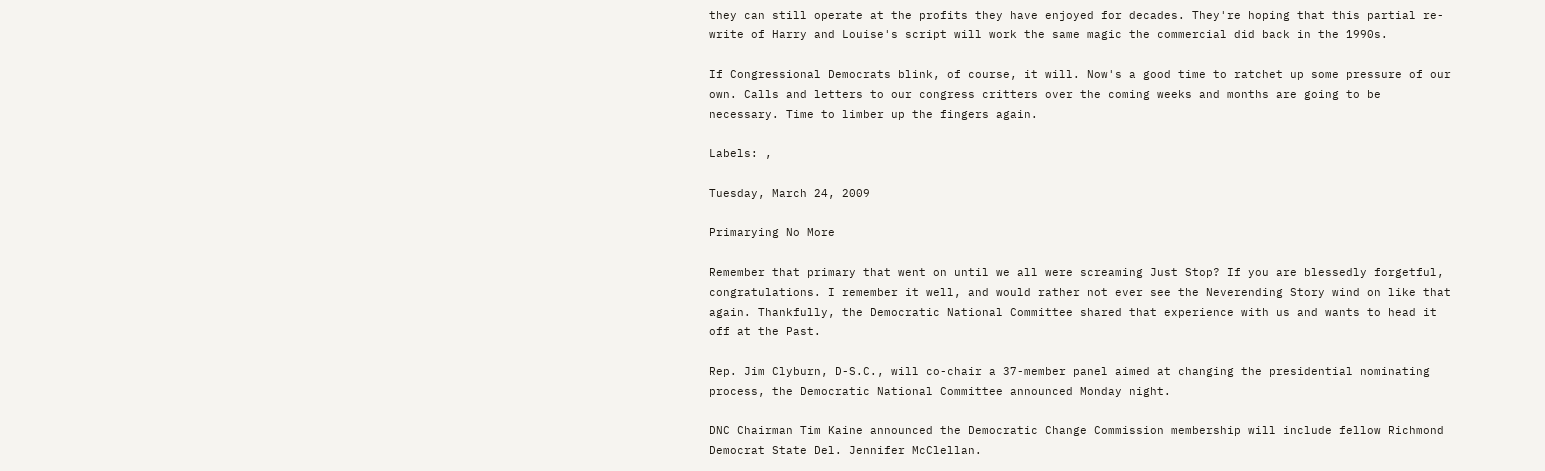they can still operate at the profits they have enjoyed for decades. They're hoping that this partial re-write of Harry and Louise's script will work the same magic the commercial did back in the 1990s.

If Congressional Democrats blink, of course, it will. Now's a good time to ratchet up some pressure of our own. Calls and letters to our congress critters over the coming weeks and months are going to be necessary. Time to limber up the fingers again.

Labels: ,

Tuesday, March 24, 2009

Primarying No More

Remember that primary that went on until we all were screaming Just Stop? If you are blessedly forgetful, congratulations. I remember it well, and would rather not ever see the Neverending Story wind on like that again. Thankfully, the Democratic National Committee shared that experience with us and wants to head it off at the Past.

Rep. Jim Clyburn, D-S.C., will co-chair a 37-member panel aimed at changing the presidential nominating process, the Democratic National Committee announced Monday night.

DNC Chairman Tim Kaine announced the Democratic Change Commission membership will include fellow Richmond Democrat State Del. Jennifer McClellan.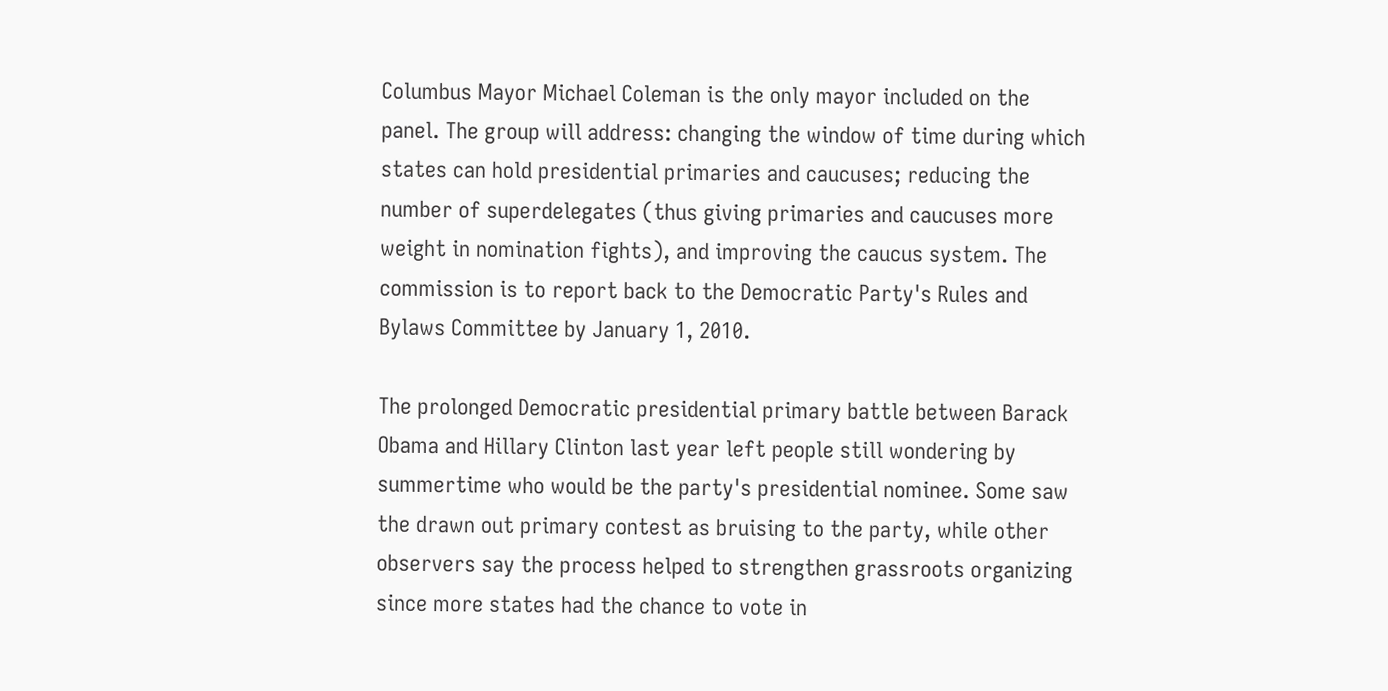Columbus Mayor Michael Coleman is the only mayor included on the panel. The group will address: changing the window of time during which states can hold presidential primaries and caucuses; reducing the number of superdelegates (thus giving primaries and caucuses more weight in nomination fights), and improving the caucus system. The commission is to report back to the Democratic Party's Rules and Bylaws Committee by January 1, 2010.

The prolonged Democratic presidential primary battle between Barack Obama and Hillary Clinton last year left people still wondering by summertime who would be the party's presidential nominee. Some saw the drawn out primary contest as bruising to the party, while other observers say the process helped to strengthen grassroots organizing since more states had the chance to vote in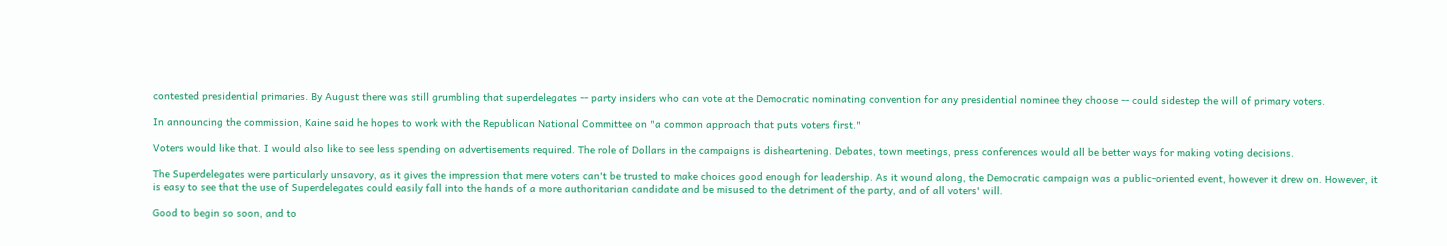contested presidential primaries. By August there was still grumbling that superdelegates -- party insiders who can vote at the Democratic nominating convention for any presidential nominee they choose -- could sidestep the will of primary voters.

In announcing the commission, Kaine said he hopes to work with the Republican National Committee on "a common approach that puts voters first."

Voters would like that. I would also like to see less spending on advertisements required. The role of Dollars in the campaigns is disheartening. Debates, town meetings, press conferences would all be better ways for making voting decisions.

The Superdelegates were particularly unsavory, as it gives the impression that mere voters can't be trusted to make choices good enough for leadership. As it wound along, the Democratic campaign was a public-oriented event, however it drew on. However, it is easy to see that the use of Superdelegates could easily fall into the hands of a more authoritarian candidate and be misused to the detriment of the party, and of all voters' will.

Good to begin so soon, and to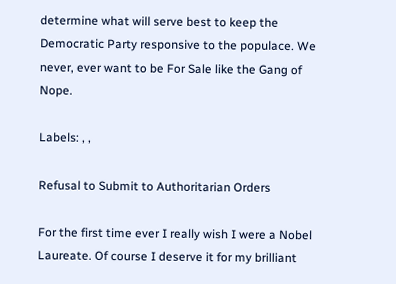determine what will serve best to keep the Democratic Party responsive to the populace. We never, ever want to be For Sale like the Gang of Nope.

Labels: , ,

Refusal to Submit to Authoritarian Orders

For the first time ever I really wish I were a Nobel Laureate. Of course I deserve it for my brilliant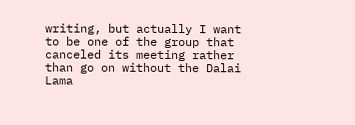writing, but actually I want to be one of the group that canceled its meeting rather than go on without the Dalai Lama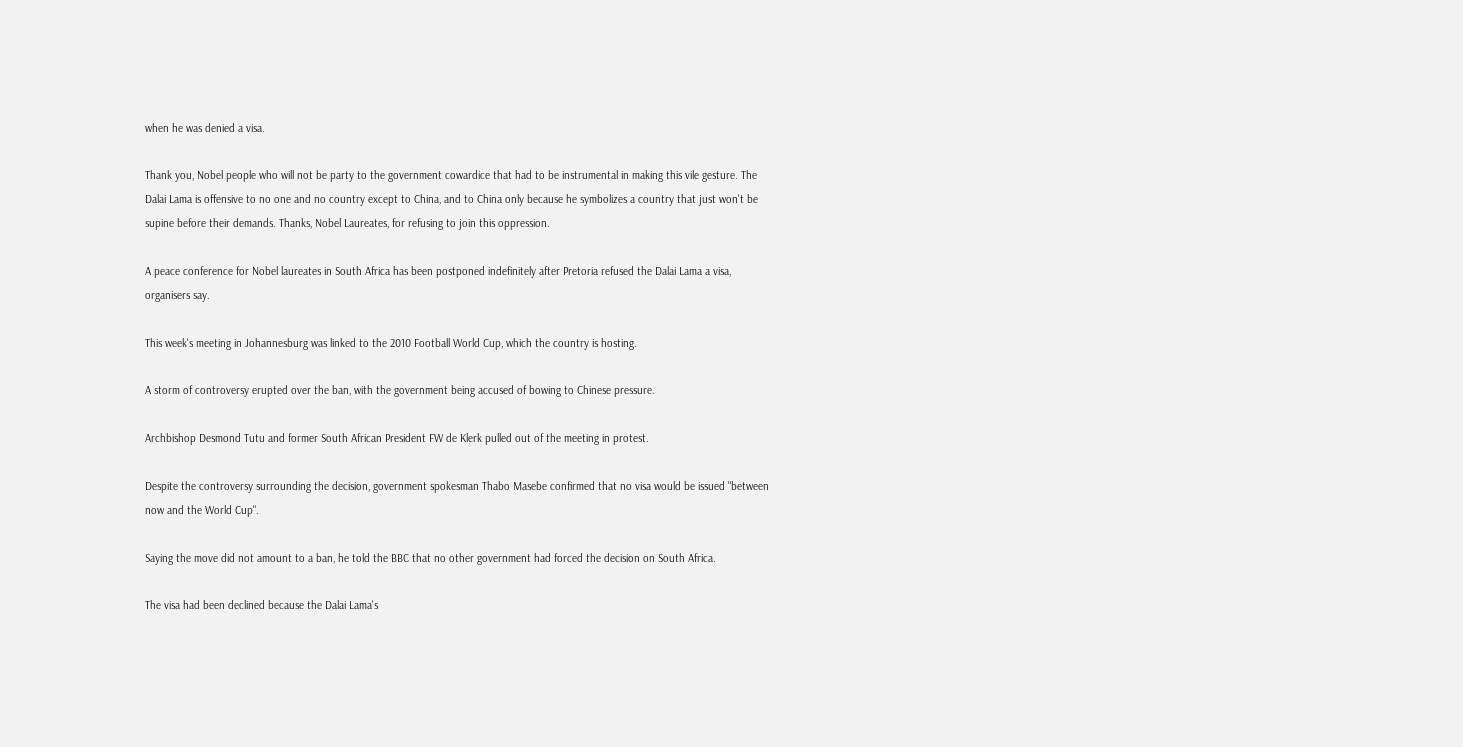when he was denied a visa.

Thank you, Nobel people who will not be party to the government cowardice that had to be instrumental in making this vile gesture. The Dalai Lama is offensive to no one and no country except to China, and to China only because he symbolizes a country that just won't be supine before their demands. Thanks, Nobel Laureates, for refusing to join this oppression.

A peace conference for Nobel laureates in South Africa has been postponed indefinitely after Pretoria refused the Dalai Lama a visa, organisers say.

This week's meeting in Johannesburg was linked to the 2010 Football World Cup, which the country is hosting.

A storm of controversy erupted over the ban, with the government being accused of bowing to Chinese pressure.

Archbishop Desmond Tutu and former South African President FW de Klerk pulled out of the meeting in protest.

Despite the controversy surrounding the decision, government spokesman Thabo Masebe confirmed that no visa would be issued "between now and the World Cup".

Saying the move did not amount to a ban, he told the BBC that no other government had forced the decision on South Africa.

The visa had been declined because the Dalai Lama's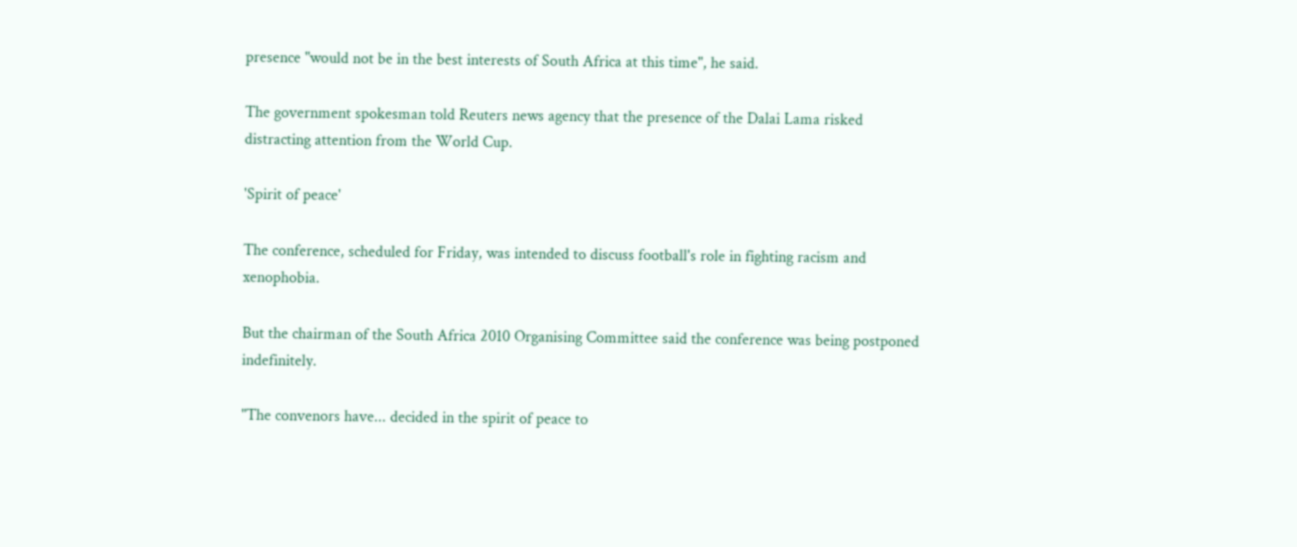presence "would not be in the best interests of South Africa at this time", he said.

The government spokesman told Reuters news agency that the presence of the Dalai Lama risked distracting attention from the World Cup.

'Spirit of peace'

The conference, scheduled for Friday, was intended to discuss football's role in fighting racism and xenophobia.

But the chairman of the South Africa 2010 Organising Committee said the conference was being postponed indefinitely.

"The convenors have... decided in the spirit of peace to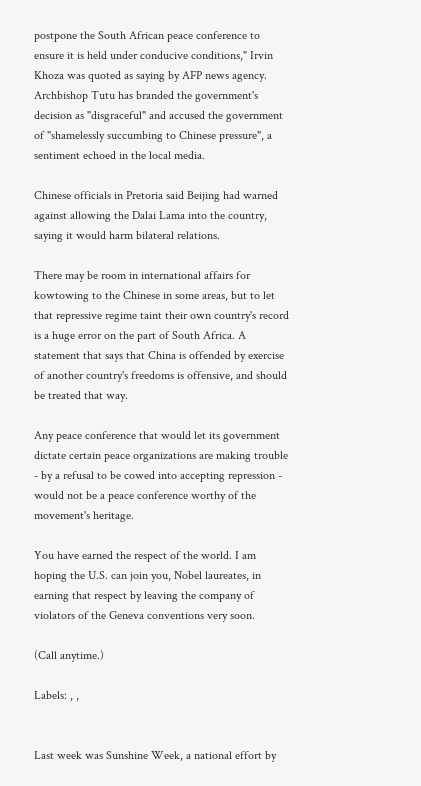postpone the South African peace conference to ensure it is held under conducive conditions," Irvin Khoza was quoted as saying by AFP news agency.
Archbishop Tutu has branded the government's decision as "disgraceful" and accused the government of "shamelessly succumbing to Chinese pressure", a sentiment echoed in the local media.

Chinese officials in Pretoria said Beijing had warned against allowing the Dalai Lama into the country, saying it would harm bilateral relations.

There may be room in international affairs for kowtowing to the Chinese in some areas, but to let that repressive regime taint their own country's record is a huge error on the part of South Africa. A statement that says that China is offended by exercise of another country's freedoms is offensive, and should be treated that way.

Any peace conference that would let its government dictate certain peace organizations are making trouble - by a refusal to be cowed into accepting repression - would not be a peace conference worthy of the movement's heritage.

You have earned the respect of the world. I am hoping the U.S. can join you, Nobel laureates, in earning that respect by leaving the company of violators of the Geneva conventions very soon.

(Call anytime.)

Labels: , ,


Last week was Sunshine Week, a national effort by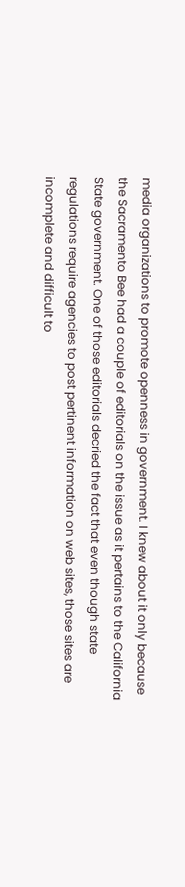media organizations to promote openness in government. I knew about it only because the Sacramento Bee had a couple of editorials on the issue as it pertains to the California State government. One of those editorials decried the fact that even though state regulations require agencies to post pertinent information on web sites, those sites are incomplete and difficult to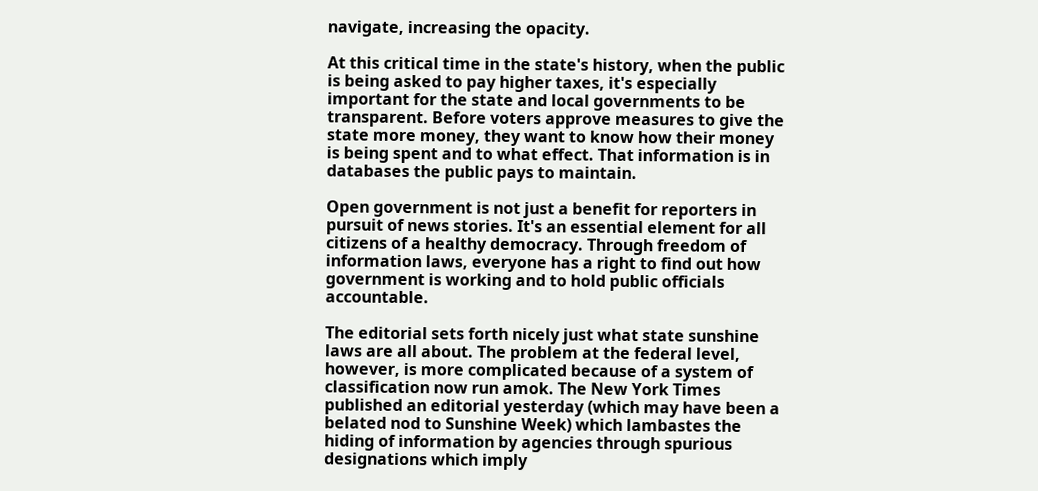navigate, increasing the opacity.

At this critical time in the state's history, when the public is being asked to pay higher taxes, it's especially important for the state and local governments to be transparent. Before voters approve measures to give the state more money, they want to know how their money is being spent and to what effect. That information is in databases the public pays to maintain.

Open government is not just a benefit for reporters in pursuit of news stories. It's an essential element for all citizens of a healthy democracy. Through freedom of information laws, everyone has a right to find out how government is working and to hold public officials accountable.

The editorial sets forth nicely just what state sunshine laws are all about. The problem at the federal level, however, is more complicated because of a system of classification now run amok. The New York Times published an editorial yesterday (which may have been a belated nod to Sunshine Week) which lambastes the hiding of information by agencies through spurious designations which imply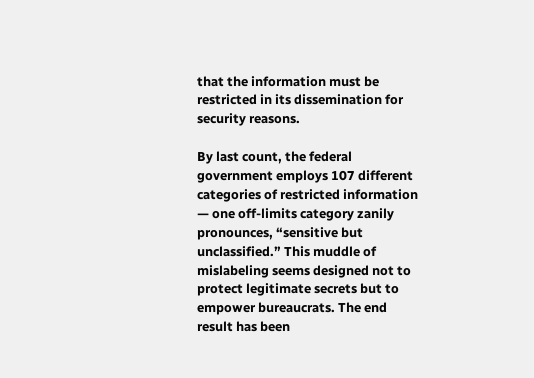that the information must be restricted in its dissemination for security reasons.

By last count, the federal government employs 107 different categories of restricted information — one off-limits category zanily pronounces, “sensitive but unclassified.” This muddle of mislabeling seems designed not to protect legitimate secrets but to empower bureaucrats. The end result has been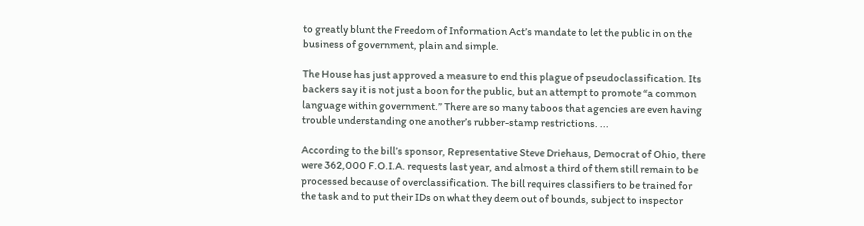to greatly blunt the Freedom of Information Act’s mandate to let the public in on the business of government, plain and simple.

The House has just approved a measure to end this plague of pseudoclassification. Its backers say it is not just a boon for the public, but an attempt to promote “a common language within government.” There are so many taboos that agencies are even having trouble understanding one another’s rubber-stamp restrictions. ...

According to the bill’s sponsor, Representative Steve Driehaus, Democrat of Ohio, there were 362,000 F.O.I.A. requests last year, and almost a third of them still remain to be processed because of overclassification. The bill requires classifiers to be trained for the task and to put their IDs on what they deem out of bounds, subject to inspector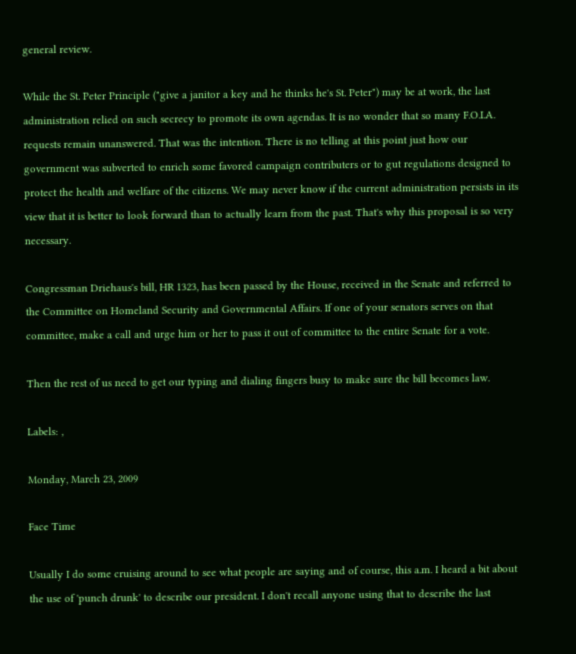general review.

While the St. Peter Principle ("give a janitor a key and he thinks he's St. Peter") may be at work, the last administration relied on such secrecy to promote its own agendas. It is no wonder that so many F.O.I.A. requests remain unanswered. That was the intention. There is no telling at this point just how our government was subverted to enrich some favored campaign contributers or to gut regulations designed to protect the health and welfare of the citizens. We may never know if the current administration persists in its view that it is better to look forward than to actually learn from the past. That's why this proposal is so very necessary.

Congressman Driehaus's bill, HR 1323, has been passed by the House, received in the Senate and referred to the Committee on Homeland Security and Governmental Affairs. If one of your senators serves on that committee, make a call and urge him or her to pass it out of committee to the entire Senate for a vote.

Then the rest of us need to get our typing and dialing fingers busy to make sure the bill becomes law.

Labels: ,

Monday, March 23, 2009

Face Time

Usually I do some cruising around to see what people are saying and of course, this a.m. I heard a bit about the use of 'punch drunk' to describe our president. I don't recall anyone using that to describe the last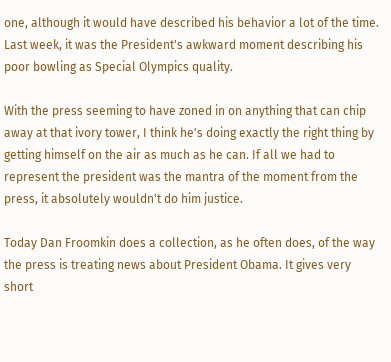one, although it would have described his behavior a lot of the time. Last week, it was the President's awkward moment describing his poor bowling as Special Olympics quality.

With the press seeming to have zoned in on anything that can chip away at that ivory tower, I think he's doing exactly the right thing by getting himself on the air as much as he can. If all we had to represent the president was the mantra of the moment from the press, it absolutely wouldn't do him justice.

Today Dan Froomkin does a collection, as he often does, of the way the press is treating news about President Obama. It gives very short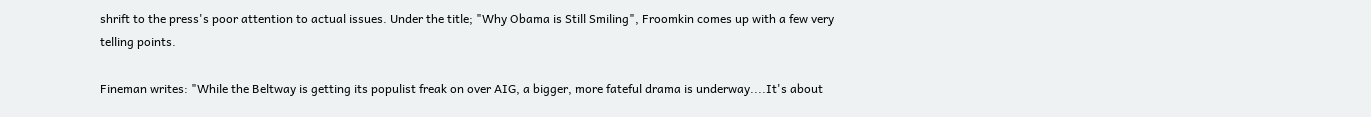shrift to the press's poor attention to actual issues. Under the title; "Why Obama is Still Smiling", Froomkin comes up with a few very telling points.

Fineman writes: "While the Beltway is getting its populist freak on over AIG, a bigger, more fateful drama is underway....It's about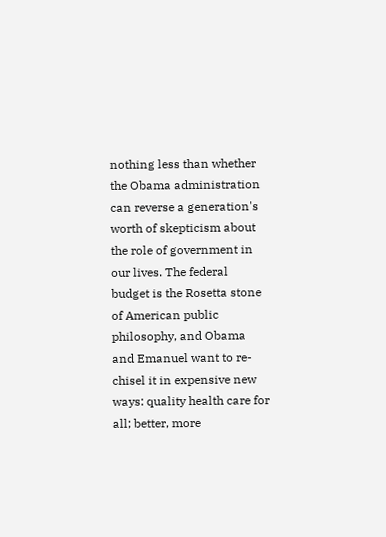nothing less than whether the Obama administration can reverse a generation's worth of skepticism about the role of government in our lives. The federal budget is the Rosetta stone of American public philosophy, and Obama and Emanuel want to re-chisel it in expensive new ways: quality health care for all; better, more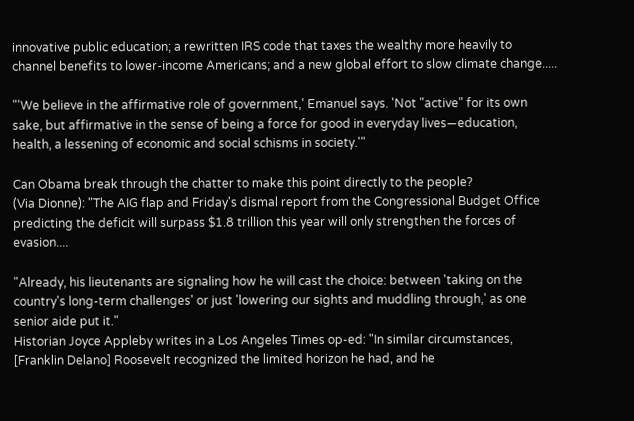innovative public education; a rewritten IRS code that taxes the wealthy more heavily to channel benefits to lower-income Americans; and a new global effort to slow climate change.....

"'We believe in the affirmative role of government,' Emanuel says. 'Not "active" for its own sake, but affirmative in the sense of being a force for good in everyday lives—education, health, a lessening of economic and social schisms in society.'"

Can Obama break through the chatter to make this point directly to the people?
(Via Dionne): "The AIG flap and Friday's dismal report from the Congressional Budget Office predicting the deficit will surpass $1.8 trillion this year will only strengthen the forces of evasion....

"Already, his lieutenants are signaling how he will cast the choice: between 'taking on the country's long-term challenges' or just 'lowering our sights and muddling through,' as one senior aide put it."
Historian Joyce Appleby writes in a Los Angeles Times op-ed: "In similar circumstances, [Franklin Delano] Roosevelt recognized the limited horizon he had, and he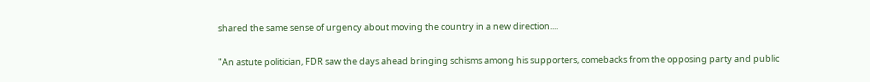shared the same sense of urgency about moving the country in a new direction....

"An astute politician, FDR saw the days ahead bringing schisms among his supporters, comebacks from the opposing party and public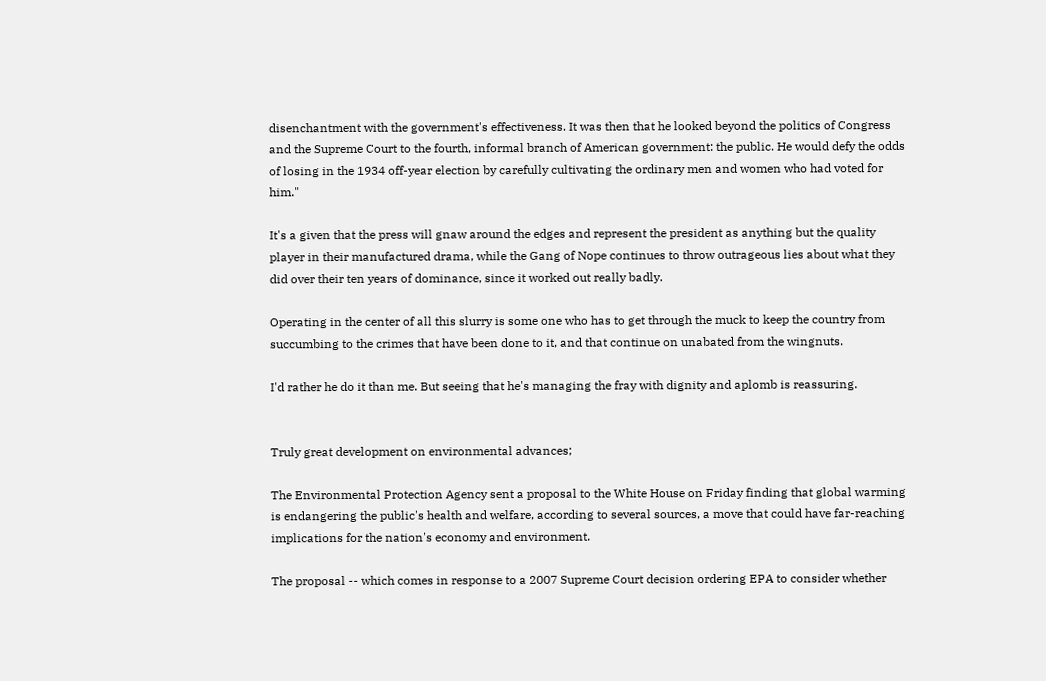disenchantment with the government's effectiveness. It was then that he looked beyond the politics of Congress and the Supreme Court to the fourth, informal branch of American government: the public. He would defy the odds of losing in the 1934 off-year election by carefully cultivating the ordinary men and women who had voted for him."

It's a given that the press will gnaw around the edges and represent the president as anything but the quality player in their manufactured drama, while the Gang of Nope continues to throw outrageous lies about what they did over their ten years of dominance, since it worked out really badly.

Operating in the center of all this slurry is some one who has to get through the muck to keep the country from succumbing to the crimes that have been done to it, and that continue on unabated from the wingnuts.

I'd rather he do it than me. But seeing that he's managing the fray with dignity and aplomb is reassuring.


Truly great development on environmental advances;

The Environmental Protection Agency sent a proposal to the White House on Friday finding that global warming is endangering the public's health and welfare, according to several sources, a move that could have far-reaching implications for the nation's economy and environment.

The proposal -- which comes in response to a 2007 Supreme Court decision ordering EPA to consider whether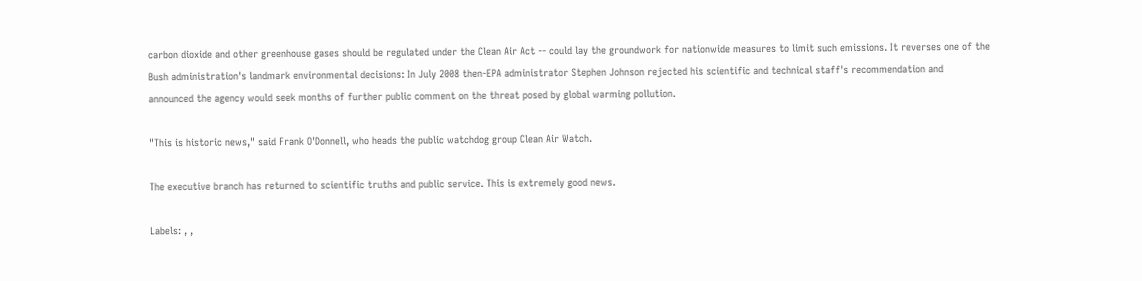carbon dioxide and other greenhouse gases should be regulated under the Clean Air Act -- could lay the groundwork for nationwide measures to limit such emissions. It reverses one of the Bush administration's landmark environmental decisions: In July 2008 then-EPA administrator Stephen Johnson rejected his scientific and technical staff's recommendation and announced the agency would seek months of further public comment on the threat posed by global warming pollution.

"This is historic news," said Frank O'Donnell, who heads the public watchdog group Clean Air Watch.

The executive branch has returned to scientific truths and public service. This is extremely good news.

Labels: , ,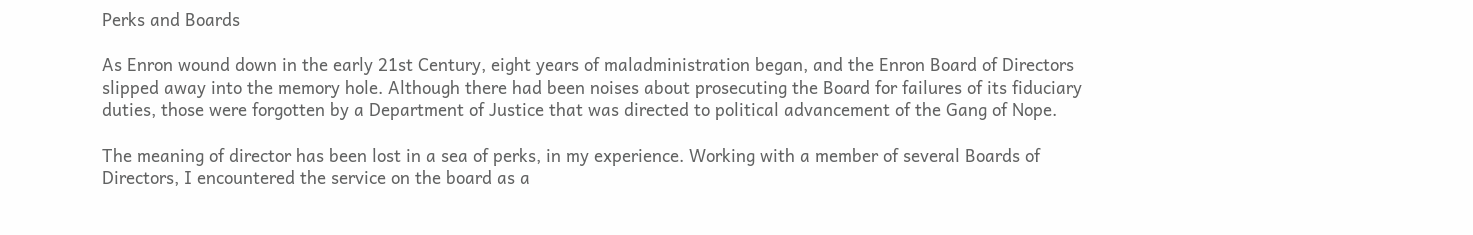Perks and Boards

As Enron wound down in the early 21st Century, eight years of maladministration began, and the Enron Board of Directors slipped away into the memory hole. Although there had been noises about prosecuting the Board for failures of its fiduciary duties, those were forgotten by a Department of Justice that was directed to political advancement of the Gang of Nope.

The meaning of director has been lost in a sea of perks, in my experience. Working with a member of several Boards of Directors, I encountered the service on the board as a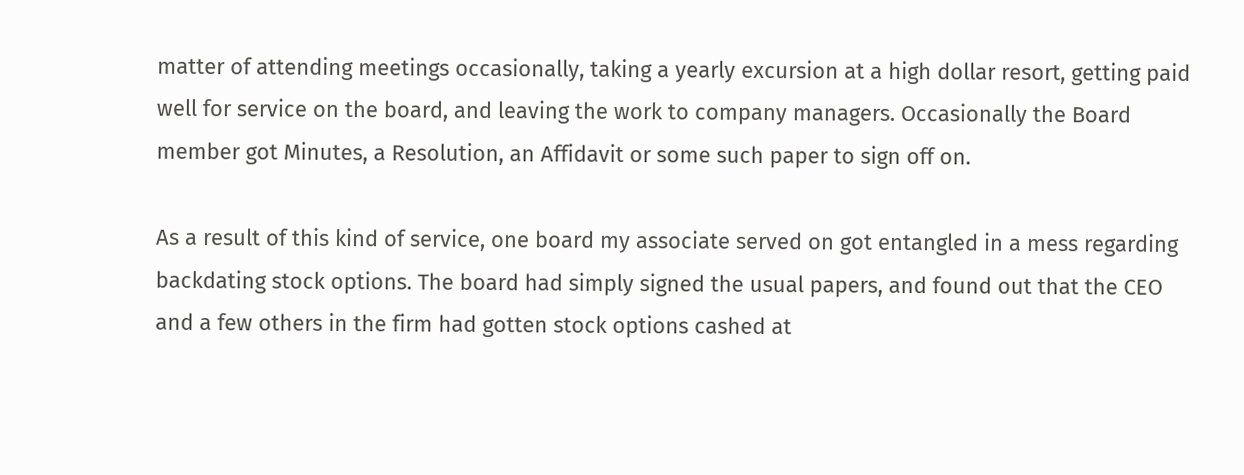matter of attending meetings occasionally, taking a yearly excursion at a high dollar resort, getting paid well for service on the board, and leaving the work to company managers. Occasionally the Board member got Minutes, a Resolution, an Affidavit or some such paper to sign off on.

As a result of this kind of service, one board my associate served on got entangled in a mess regarding backdating stock options. The board had simply signed the usual papers, and found out that the CEO and a few others in the firm had gotten stock options cashed at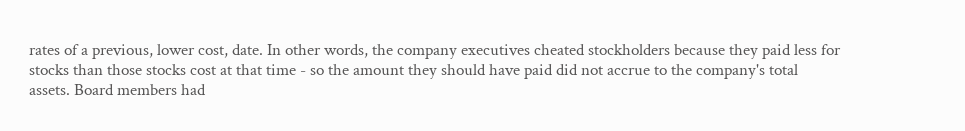rates of a previous, lower cost, date. In other words, the company executives cheated stockholders because they paid less for stocks than those stocks cost at that time - so the amount they should have paid did not accrue to the company's total assets. Board members had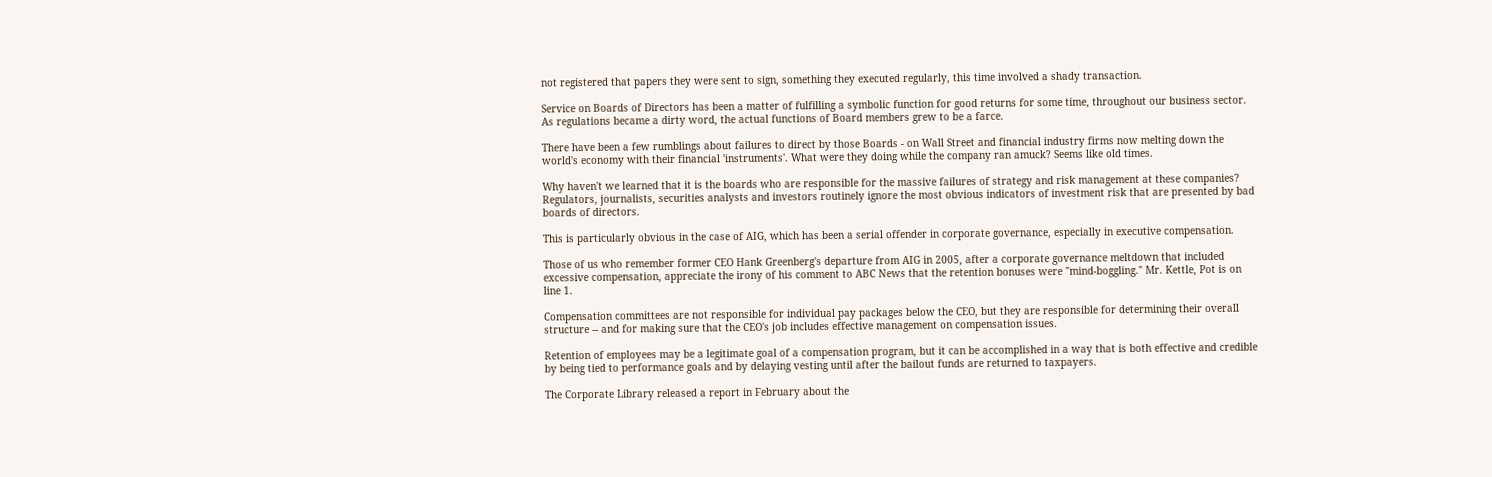not registered that papers they were sent to sign, something they executed regularly, this time involved a shady transaction.

Service on Boards of Directors has been a matter of fulfilling a symbolic function for good returns for some time, throughout our business sector. As regulations became a dirty word, the actual functions of Board members grew to be a farce.

There have been a few rumblings about failures to direct by those Boards - on Wall Street and financial industry firms now melting down the world's economy with their financial 'instruments'. What were they doing while the company ran amuck? Seems like old times.

Why haven't we learned that it is the boards who are responsible for the massive failures of strategy and risk management at these companies? Regulators, journalists, securities analysts and investors routinely ignore the most obvious indicators of investment risk that are presented by bad boards of directors.

This is particularly obvious in the case of AIG, which has been a serial offender in corporate governance, especially in executive compensation.

Those of us who remember former CEO Hank Greenberg's departure from AIG in 2005, after a corporate governance meltdown that included excessive compensation, appreciate the irony of his comment to ABC News that the retention bonuses were "mind-boggling." Mr. Kettle, Pot is on line 1.

Compensation committees are not responsible for individual pay packages below the CEO, but they are responsible for determining their overall structure -- and for making sure that the CEO's job includes effective management on compensation issues.

Retention of employees may be a legitimate goal of a compensation program, but it can be accomplished in a way that is both effective and credible by being tied to performance goals and by delaying vesting until after the bailout funds are returned to taxpayers.

The Corporate Library released a report in February about the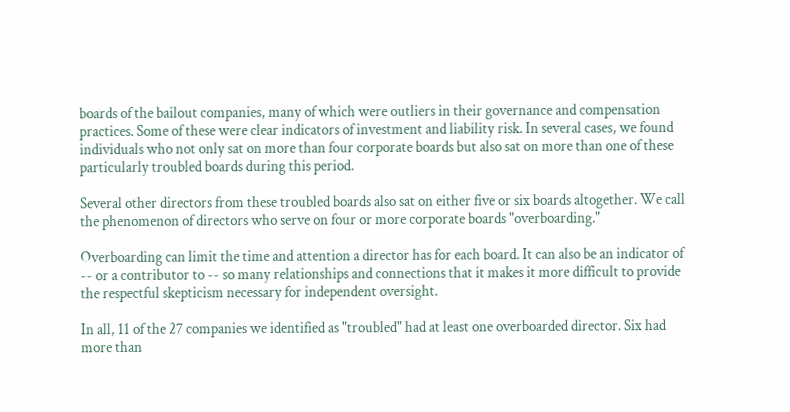boards of the bailout companies, many of which were outliers in their governance and compensation practices. Some of these were clear indicators of investment and liability risk. In several cases, we found individuals who not only sat on more than four corporate boards but also sat on more than one of these particularly troubled boards during this period.

Several other directors from these troubled boards also sat on either five or six boards altogether. We call the phenomenon of directors who serve on four or more corporate boards "overboarding."

Overboarding can limit the time and attention a director has for each board. It can also be an indicator of -- or a contributor to -- so many relationships and connections that it makes it more difficult to provide the respectful skepticism necessary for independent oversight.

In all, 11 of the 27 companies we identified as "troubled" had at least one overboarded director. Six had more than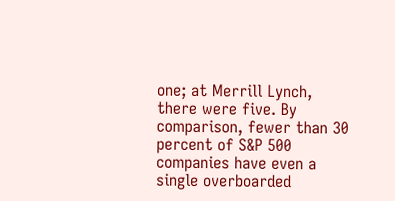one; at Merrill Lynch, there were five. By comparison, fewer than 30 percent of S&P 500 companies have even a single overboarded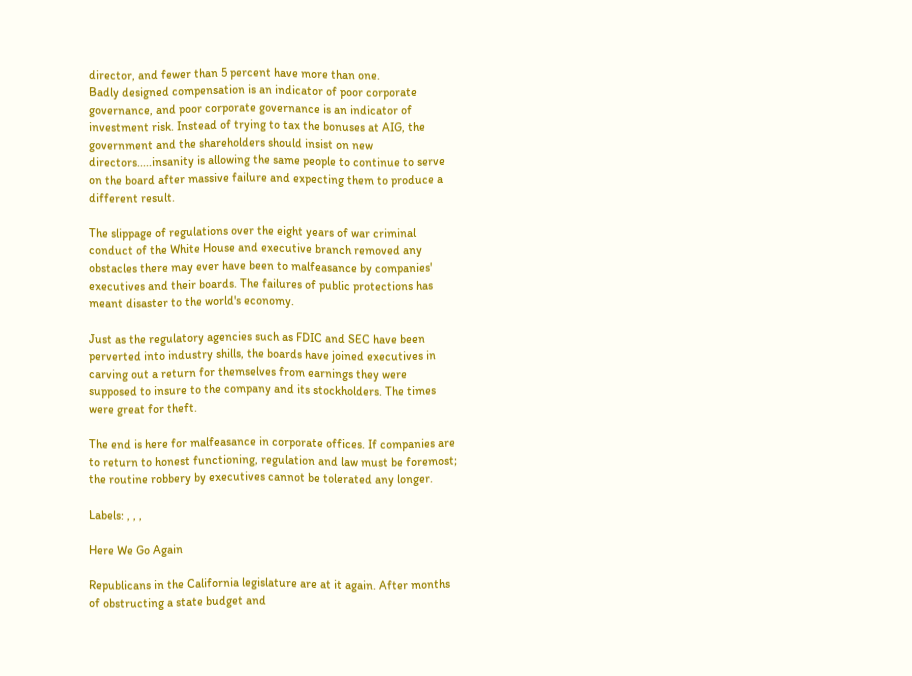director, and fewer than 5 percent have more than one.
Badly designed compensation is an indicator of poor corporate governance, and poor corporate governance is an indicator of investment risk. Instead of trying to tax the bonuses at AIG, the government and the shareholders should insist on new directors.....insanity is allowing the same people to continue to serve on the board after massive failure and expecting them to produce a different result.

The slippage of regulations over the eight years of war criminal conduct of the White House and executive branch removed any obstacles there may ever have been to malfeasance by companies' executives and their boards. The failures of public protections has meant disaster to the world's economy.

Just as the regulatory agencies such as FDIC and SEC have been perverted into industry shills, the boards have joined executives in carving out a return for themselves from earnings they were supposed to insure to the company and its stockholders. The times were great for theft.

The end is here for malfeasance in corporate offices. If companies are to return to honest functioning, regulation and law must be foremost; the routine robbery by executives cannot be tolerated any longer.

Labels: , , ,

Here We Go Again

Republicans in the California legislature are at it again. After months of obstructing a state budget and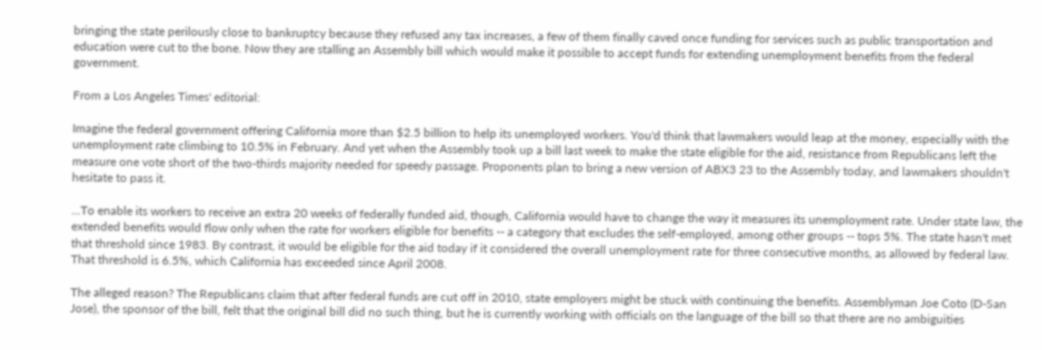bringing the state perilously close to bankruptcy because they refused any tax increases, a few of them finally caved once funding for services such as public transportation and education were cut to the bone. Now they are stalling an Assembly bill which would make it possible to accept funds for extending unemployment benefits from the federal government.

From a Los Angeles Times' editorial:

Imagine the federal government offering California more than $2.5 billion to help its unemployed workers. You'd think that lawmakers would leap at the money, especially with the unemployment rate climbing to 10.5% in February. And yet when the Assembly took up a bill last week to make the state eligible for the aid, resistance from Republicans left the measure one vote short of the two-thirds majority needed for speedy passage. Proponents plan to bring a new version of ABX3 23 to the Assembly today, and lawmakers shouldn't hesitate to pass it.

...To enable its workers to receive an extra 20 weeks of federally funded aid, though, California would have to change the way it measures its unemployment rate. Under state law, the extended benefits would flow only when the rate for workers eligible for benefits -- a category that excludes the self-employed, among other groups -- tops 5%. The state hasn't met that threshold since 1983. By contrast, it would be eligible for the aid today if it considered the overall unemployment rate for three consecutive months, as allowed by federal law. That threshold is 6.5%, which California has exceeded since April 2008.

The alleged reason? The Republicans claim that after federal funds are cut off in 2010, state employers might be stuck with continuing the benefits. Assemblyman Joe Coto (D-San Jose), the sponsor of the bill, felt that the original bill did no such thing, but he is currently working with officials on the language of the bill so that there are no ambiguities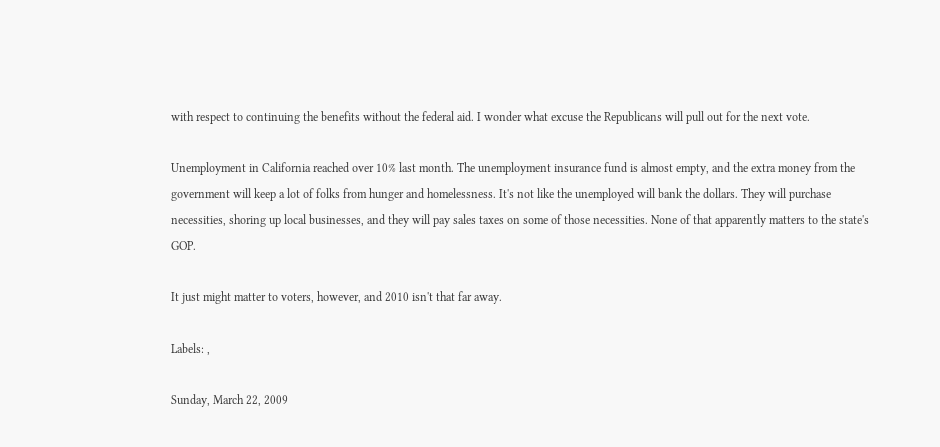with respect to continuing the benefits without the federal aid. I wonder what excuse the Republicans will pull out for the next vote.

Unemployment in California reached over 10% last month. The unemployment insurance fund is almost empty, and the extra money from the government will keep a lot of folks from hunger and homelessness. It's not like the unemployed will bank the dollars. They will purchase necessities, shoring up local businesses, and they will pay sales taxes on some of those necessities. None of that apparently matters to the state's GOP.

It just might matter to voters, however, and 2010 isn't that far away.

Labels: ,

Sunday, March 22, 2009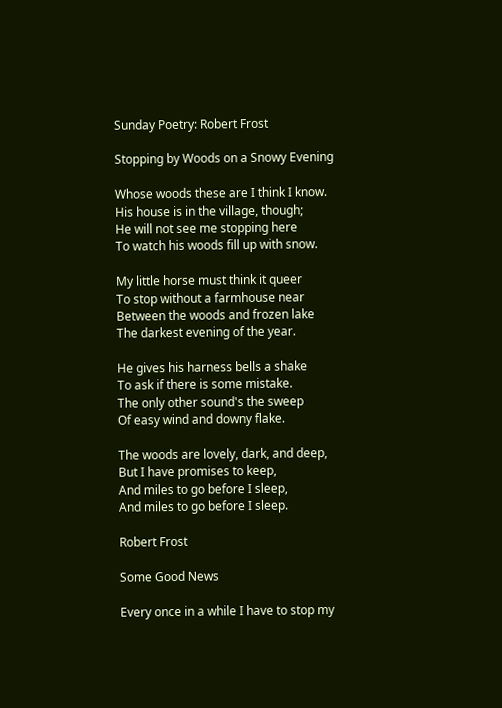Sunday Poetry: Robert Frost

Stopping by Woods on a Snowy Evening

Whose woods these are I think I know.
His house is in the village, though;
He will not see me stopping here
To watch his woods fill up with snow.

My little horse must think it queer
To stop without a farmhouse near
Between the woods and frozen lake
The darkest evening of the year.

He gives his harness bells a shake
To ask if there is some mistake.
The only other sound's the sweep
Of easy wind and downy flake.

The woods are lovely, dark, and deep,
But I have promises to keep,
And miles to go before I sleep,
And miles to go before I sleep.

Robert Frost

Some Good News

Every once in a while I have to stop my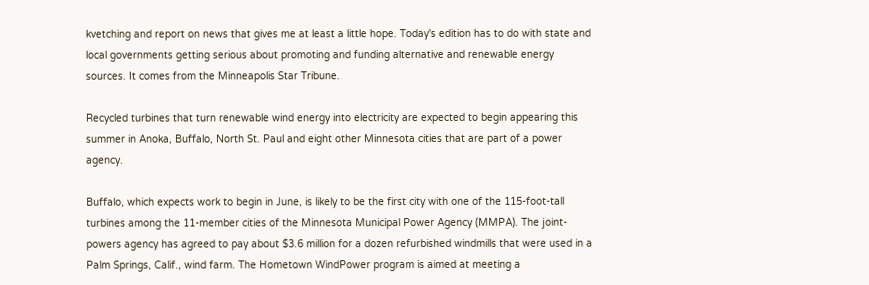kvetching and report on news that gives me at least a little hope. Today's edition has to do with state and local governments getting serious about promoting and funding alternative and renewable energy sources. It comes from the Minneapolis Star Tribune.

Recycled turbines that turn renewable wind energy into electricity are expected to begin appearing this summer in Anoka, Buffalo, North St. Paul and eight other Minnesota cities that are part of a power agency.

Buffalo, which expects work to begin in June, is likely to be the first city with one of the 115-foot-tall turbines among the 11-member cities of the Minnesota Municipal Power Agency (MMPA). The joint-powers agency has agreed to pay about $3.6 million for a dozen refurbished windmills that were used in a Palm Springs, Calif., wind farm. The Hometown WindPower program is aimed at meeting a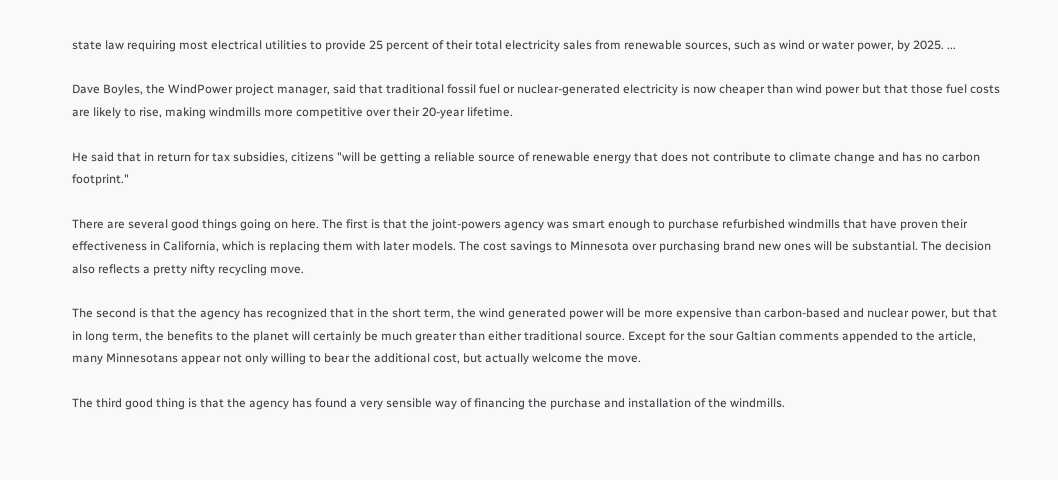state law requiring most electrical utilities to provide 25 percent of their total electricity sales from renewable sources, such as wind or water power, by 2025. ...

Dave Boyles, the WindPower project manager, said that traditional fossil fuel or nuclear-generated electricity is now cheaper than wind power but that those fuel costs are likely to rise, making windmills more competitive over their 20-year lifetime.

He said that in return for tax subsidies, citizens "will be getting a reliable source of renewable energy that does not contribute to climate change and has no carbon footprint."

There are several good things going on here. The first is that the joint-powers agency was smart enough to purchase refurbished windmills that have proven their effectiveness in California, which is replacing them with later models. The cost savings to Minnesota over purchasing brand new ones will be substantial. The decision also reflects a pretty nifty recycling move.

The second is that the agency has recognized that in the short term, the wind generated power will be more expensive than carbon-based and nuclear power, but that in long term, the benefits to the planet will certainly be much greater than either traditional source. Except for the sour Galtian comments appended to the article, many Minnesotans appear not only willing to bear the additional cost, but actually welcome the move.

The third good thing is that the agency has found a very sensible way of financing the purchase and installation of the windmills.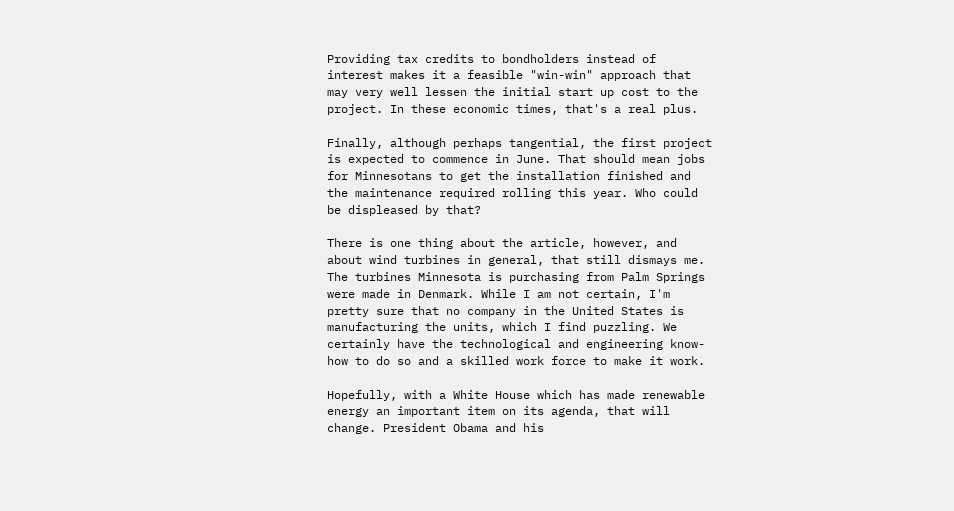Providing tax credits to bondholders instead of interest makes it a feasible "win-win" approach that may very well lessen the initial start up cost to the project. In these economic times, that's a real plus.

Finally, although perhaps tangential, the first project is expected to commence in June. That should mean jobs for Minnesotans to get the installation finished and the maintenance required rolling this year. Who could be displeased by that?

There is one thing about the article, however, and about wind turbines in general, that still dismays me. The turbines Minnesota is purchasing from Palm Springs were made in Denmark. While I am not certain, I'm pretty sure that no company in the United States is manufacturing the units, which I find puzzling. We certainly have the technological and engineering know-how to do so and a skilled work force to make it work.

Hopefully, with a White House which has made renewable energy an important item on its agenda, that will change. President Obama and his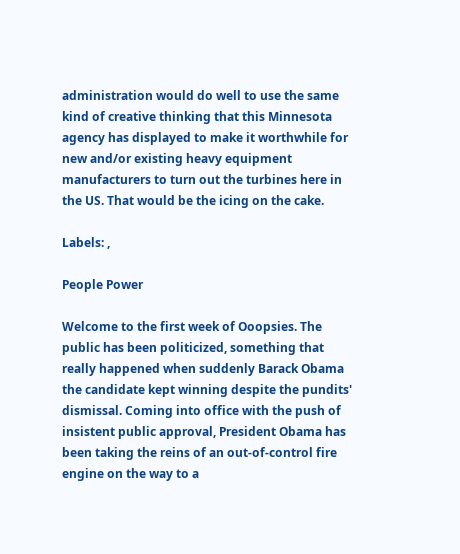administration would do well to use the same kind of creative thinking that this Minnesota agency has displayed to make it worthwhile for new and/or existing heavy equipment manufacturers to turn out the turbines here in the US. That would be the icing on the cake.

Labels: ,

People Power

Welcome to the first week of Ooopsies. The public has been politicized, something that really happened when suddenly Barack Obama the candidate kept winning despite the pundits' dismissal. Coming into office with the push of insistent public approval, President Obama has been taking the reins of an out-of-control fire engine on the way to a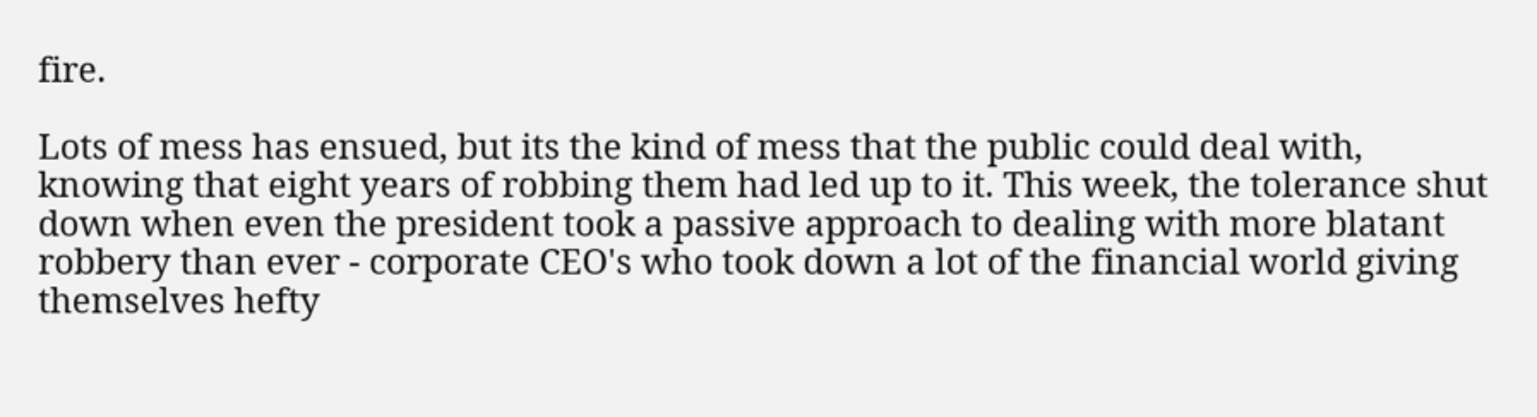fire.

Lots of mess has ensued, but its the kind of mess that the public could deal with, knowing that eight years of robbing them had led up to it. This week, the tolerance shut down when even the president took a passive approach to dealing with more blatant robbery than ever - corporate CEO's who took down a lot of the financial world giving themselves hefty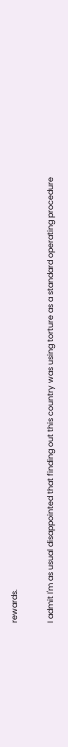rewards.

I admit I'm as usual disappointed that finding out this country was using torture as a standard operating procedure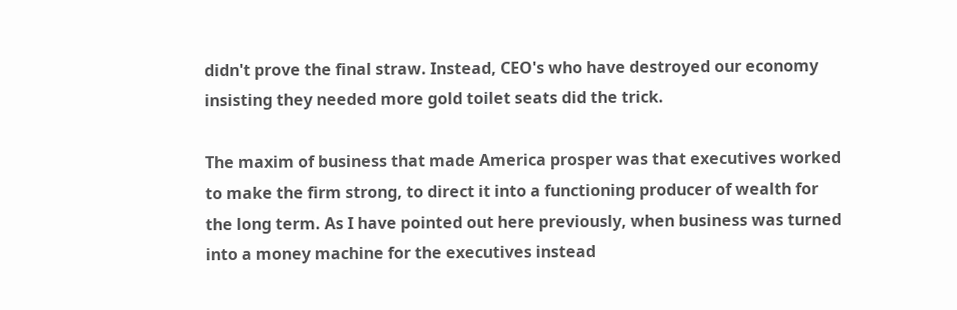didn't prove the final straw. Instead, CEO's who have destroyed our economy insisting they needed more gold toilet seats did the trick.

The maxim of business that made America prosper was that executives worked to make the firm strong, to direct it into a functioning producer of wealth for the long term. As I have pointed out here previously, when business was turned into a money machine for the executives instead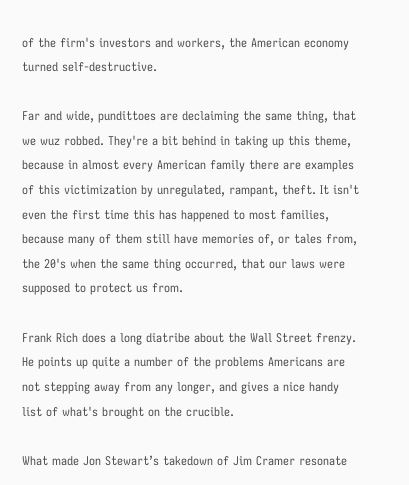of the firm's investors and workers, the American economy turned self-destructive.

Far and wide, pundittoes are declaiming the same thing, that we wuz robbed. They're a bit behind in taking up this theme, because in almost every American family there are examples of this victimization by unregulated, rampant, theft. It isn't even the first time this has happened to most families, because many of them still have memories of, or tales from, the 20's when the same thing occurred, that our laws were supposed to protect us from.

Frank Rich does a long diatribe about the Wall Street frenzy. He points up quite a number of the problems Americans are not stepping away from any longer, and gives a nice handy list of what's brought on the crucible.

What made Jon Stewart’s takedown of Jim Cramer resonate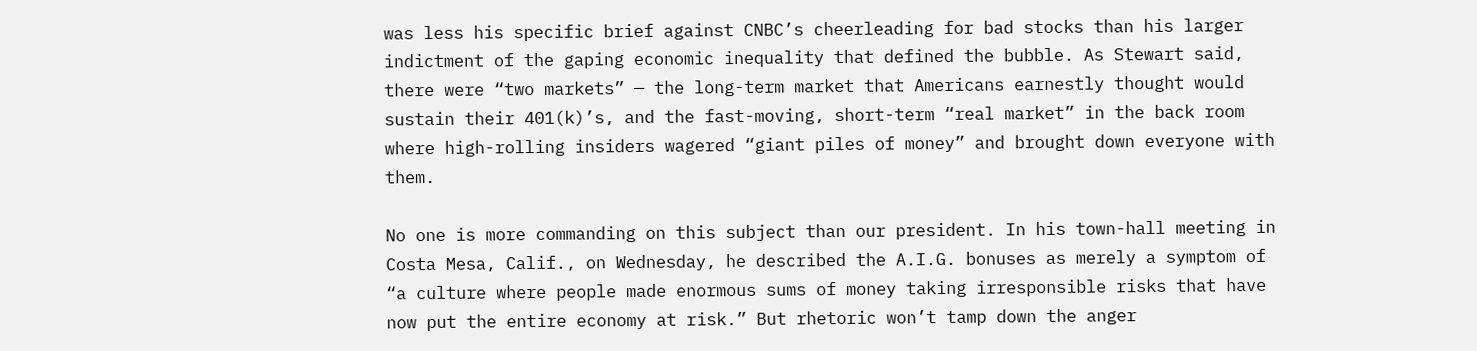was less his specific brief against CNBC’s cheerleading for bad stocks than his larger indictment of the gaping economic inequality that defined the bubble. As Stewart said, there were “two markets” — the long-term market that Americans earnestly thought would sustain their 401(k)’s, and the fast-moving, short-term “real market” in the back room where high-rolling insiders wagered “giant piles of money” and brought down everyone with them.

No one is more commanding on this subject than our president. In his town-hall meeting in Costa Mesa, Calif., on Wednesday, he described the A.I.G. bonuses as merely a symptom of “a culture where people made enormous sums of money taking irresponsible risks that have now put the entire economy at risk.” But rhetoric won’t tamp down the anger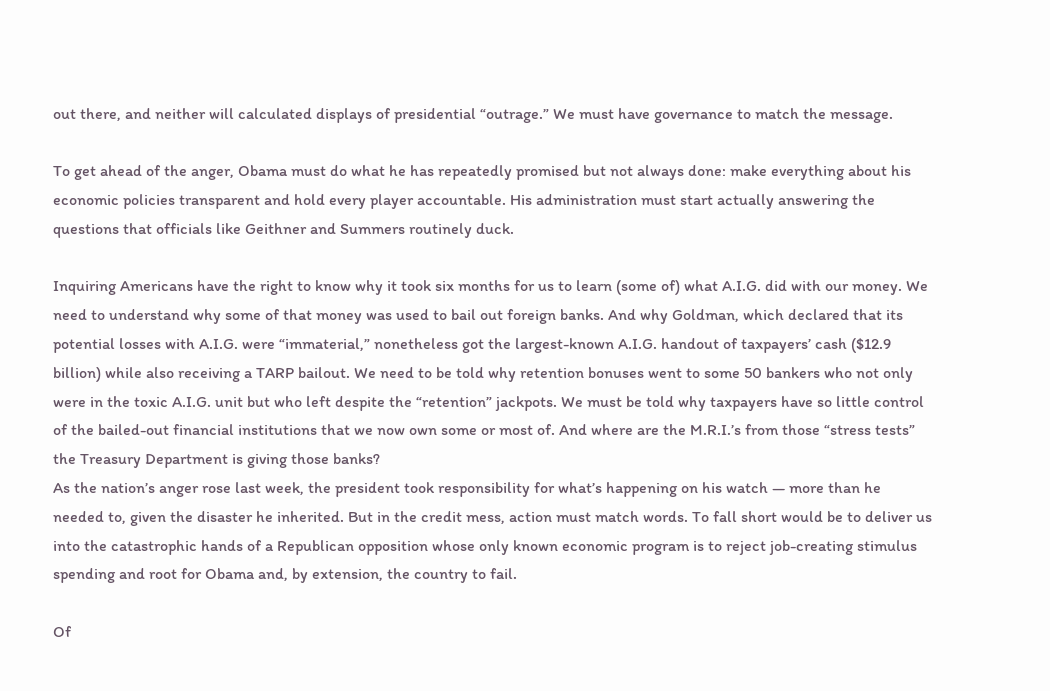out there, and neither will calculated displays of presidential “outrage.” We must have governance to match the message.

To get ahead of the anger, Obama must do what he has repeatedly promised but not always done: make everything about his economic policies transparent and hold every player accountable. His administration must start actually answering the questions that officials like Geithner and Summers routinely duck.

Inquiring Americans have the right to know why it took six months for us to learn (some of) what A.I.G. did with our money. We need to understand why some of that money was used to bail out foreign banks. And why Goldman, which declared that its potential losses with A.I.G. were “immaterial,” nonetheless got the largest-known A.I.G. handout of taxpayers’ cash ($12.9 billion) while also receiving a TARP bailout. We need to be told why retention bonuses went to some 50 bankers who not only were in the toxic A.I.G. unit but who left despite the “retention” jackpots. We must be told why taxpayers have so little control of the bailed-out financial institutions that we now own some or most of. And where are the M.R.I.’s from those “stress tests” the Treasury Department is giving those banks?
As the nation’s anger rose last week, the president took responsibility for what’s happening on his watch — more than he needed to, given the disaster he inherited. But in the credit mess, action must match words. To fall short would be to deliver us into the catastrophic hands of a Republican opposition whose only known economic program is to reject job-creating stimulus spending and root for Obama and, by extension, the country to fail.

Of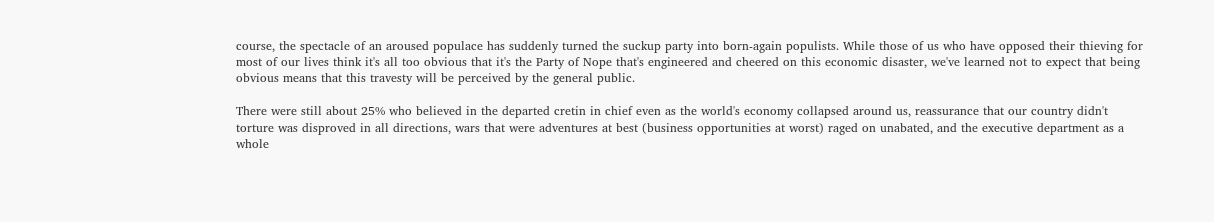course, the spectacle of an aroused populace has suddenly turned the suckup party into born-again populists. While those of us who have opposed their thieving for most of our lives think it's all too obvious that it's the Party of Nope that's engineered and cheered on this economic disaster, we've learned not to expect that being obvious means that this travesty will be perceived by the general public.

There were still about 25% who believed in the departed cretin in chief even as the world's economy collapsed around us, reassurance that our country didn't torture was disproved in all directions, wars that were adventures at best (business opportunities at worst) raged on unabated, and the executive department as a whole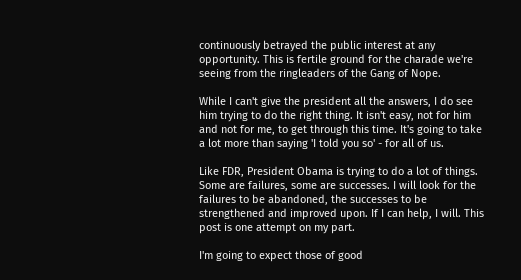continuously betrayed the public interest at any opportunity. This is fertile ground for the charade we're seeing from the ringleaders of the Gang of Nope.

While I can't give the president all the answers, I do see him trying to do the right thing. It isn't easy, not for him and not for me, to get through this time. It's going to take a lot more than saying 'I told you so' - for all of us.

Like FDR, President Obama is trying to do a lot of things. Some are failures, some are successes. I will look for the failures to be abandoned, the successes to be strengthened and improved upon. If I can help, I will. This post is one attempt on my part.

I'm going to expect those of good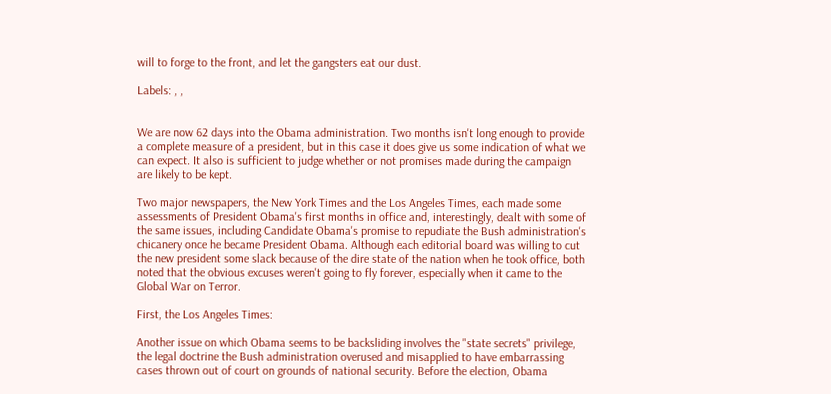will to forge to the front, and let the gangsters eat our dust.

Labels: , ,


We are now 62 days into the Obama administration. Two months isn't long enough to provide a complete measure of a president, but in this case it does give us some indication of what we can expect. It also is sufficient to judge whether or not promises made during the campaign are likely to be kept.

Two major newspapers, the New York Times and the Los Angeles Times, each made some assessments of President Obama's first months in office and, interestingly, dealt with some of the same issues, including Candidate Obama's promise to repudiate the Bush administration's chicanery once he became President Obama. Although each editorial board was willing to cut the new president some slack because of the dire state of the nation when he took office, both noted that the obvious excuses weren't going to fly forever, especially when it came to the Global War on Terror.

First, the Los Angeles Times:

Another issue on which Obama seems to be backsliding involves the "state secrets" privilege, the legal doctrine the Bush administration overused and misapplied to have embarrassing cases thrown out of court on grounds of national security. Before the election, Obama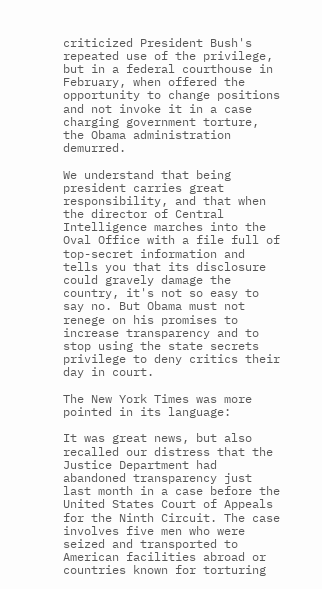criticized President Bush's repeated use of the privilege, but in a federal courthouse in February, when offered the opportunity to change positions and not invoke it in a case charging government torture, the Obama administration demurred.

We understand that being president carries great responsibility, and that when the director of Central Intelligence marches into the Oval Office with a file full of top-secret information and tells you that its disclosure could gravely damage the country, it's not so easy to say no. But Obama must not renege on his promises to increase transparency and to stop using the state secrets privilege to deny critics their day in court.

The New York Times was more pointed in its language:

It was great news, but also recalled our distress that the Justice Department had abandoned transparency just last month in a case before the United States Court of Appeals for the Ninth Circuit. The case involves five men who were seized and transported to American facilities abroad or countries known for torturing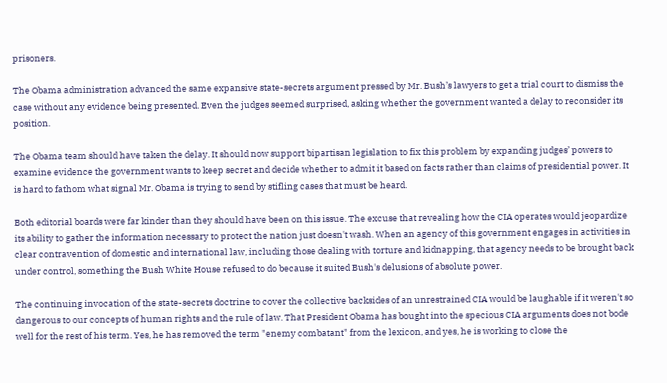prisoners.

The Obama administration advanced the same expansive state-secrets argument pressed by Mr. Bush’s lawyers to get a trial court to dismiss the case without any evidence being presented. Even the judges seemed surprised, asking whether the government wanted a delay to reconsider its position.

The Obama team should have taken the delay. It should now support bipartisan legislation to fix this problem by expanding judges’ powers to examine evidence the government wants to keep secret and decide whether to admit it based on facts rather than claims of presidential power. It is hard to fathom what signal Mr. Obama is trying to send by stifling cases that must be heard.

Both editorial boards were far kinder than they should have been on this issue. The excuse that revealing how the CIA operates would jeopardize its ability to gather the information necessary to protect the nation just doesn't wash. When an agency of this government engages in activities in clear contravention of domestic and international law, including those dealing with torture and kidnapping, that agency needs to be brought back under control, something the Bush White House refused to do because it suited Bush's delusions of absolute power.

The continuing invocation of the state-secrets doctrine to cover the collective backsides of an unrestrained CIA would be laughable if it weren't so dangerous to our concepts of human rights and the rule of law. That President Obama has bought into the specious CIA arguments does not bode well for the rest of his term. Yes, he has removed the term "enemy combatant" from the lexicon, and yes, he is working to close the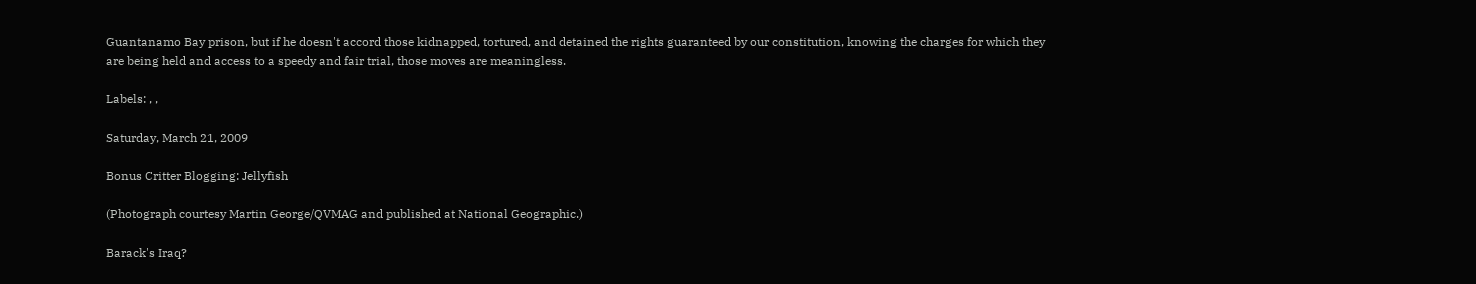Guantanamo Bay prison, but if he doesn't accord those kidnapped, tortured, and detained the rights guaranteed by our constitution, knowing the charges for which they are being held and access to a speedy and fair trial, those moves are meaningless.

Labels: , ,

Saturday, March 21, 2009

Bonus Critter Blogging: Jellyfish

(Photograph courtesy Martin George/QVMAG and published at National Geographic.)

Barack's Iraq?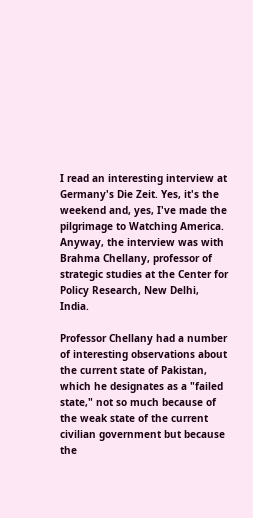I read an interesting interview at Germany's Die Zeit. Yes, it's the weekend and, yes, I've made the pilgrimage to Watching America. Anyway, the interview was with Brahma Chellany, professor of strategic studies at the Center for Policy Research, New Delhi, India.

Professor Chellany had a number of interesting observations about the current state of Pakistan, which he designates as a "failed state," not so much because of the weak state of the current civilian government but because the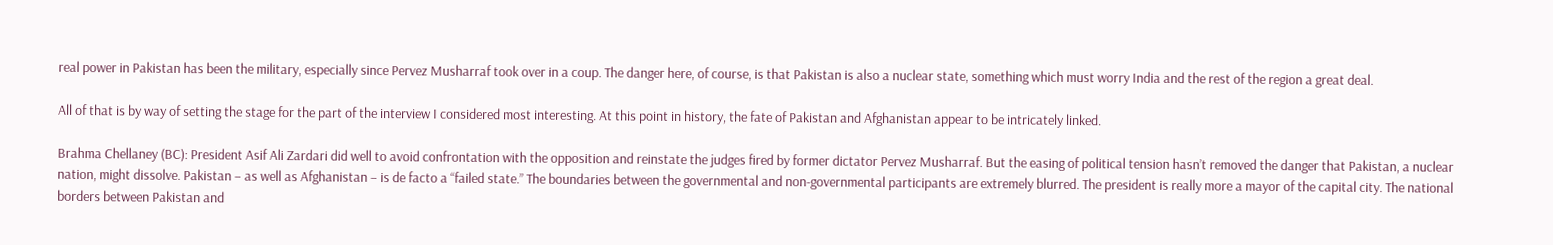real power in Pakistan has been the military, especially since Pervez Musharraf took over in a coup. The danger here, of course, is that Pakistan is also a nuclear state, something which must worry India and the rest of the region a great deal.

All of that is by way of setting the stage for the part of the interview I considered most interesting. At this point in history, the fate of Pakistan and Afghanistan appear to be intricately linked.

Brahma Chellaney (BC): President Asif Ali Zardari did well to avoid confrontation with the opposition and reinstate the judges fired by former dictator Pervez Musharraf. But the easing of political tension hasn’t removed the danger that Pakistan, a nuclear nation, might dissolve. Pakistan – as well as Afghanistan – is de facto a “failed state.” The boundaries between the governmental and non-governmental participants are extremely blurred. The president is really more a mayor of the capital city. The national borders between Pakistan and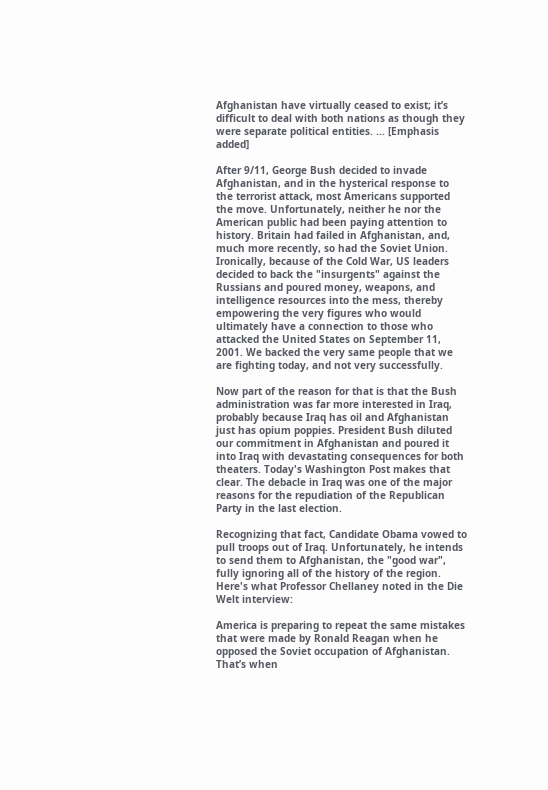Afghanistan have virtually ceased to exist; it’s difficult to deal with both nations as though they were separate political entities. ... [Emphasis added]

After 9/11, George Bush decided to invade Afghanistan, and in the hysterical response to the terrorist attack, most Americans supported the move. Unfortunately, neither he nor the American public had been paying attention to history. Britain had failed in Afghanistan, and, much more recently, so had the Soviet Union. Ironically, because of the Cold War, US leaders decided to back the "insurgents" against the Russians and poured money, weapons, and intelligence resources into the mess, thereby empowering the very figures who would ultimately have a connection to those who attacked the United States on September 11, 2001. We backed the very same people that we are fighting today, and not very successfully.

Now part of the reason for that is that the Bush administration was far more interested in Iraq, probably because Iraq has oil and Afghanistan just has opium poppies. President Bush diluted our commitment in Afghanistan and poured it into Iraq with devastating consequences for both theaters. Today's Washington Post makes that clear. The debacle in Iraq was one of the major reasons for the repudiation of the Republican Party in the last election.

Recognizing that fact, Candidate Obama vowed to pull troops out of Iraq. Unfortunately, he intends to send them to Afghanistan, the "good war", fully ignoring all of the history of the region. Here's what Professor Chellaney noted in the Die Welt interview:

America is preparing to repeat the same mistakes that were made by Ronald Reagan when he opposed the Soviet occupation of Afghanistan. That’s when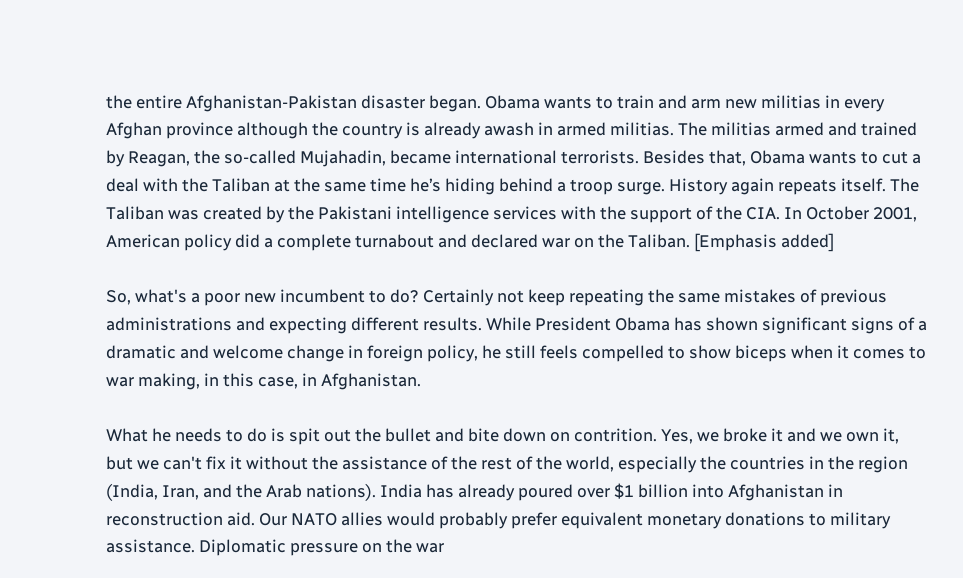the entire Afghanistan-Pakistan disaster began. Obama wants to train and arm new militias in every Afghan province although the country is already awash in armed militias. The militias armed and trained by Reagan, the so-called Mujahadin, became international terrorists. Besides that, Obama wants to cut a deal with the Taliban at the same time he’s hiding behind a troop surge. History again repeats itself. The Taliban was created by the Pakistani intelligence services with the support of the CIA. In October 2001, American policy did a complete turnabout and declared war on the Taliban. [Emphasis added]

So, what's a poor new incumbent to do? Certainly not keep repeating the same mistakes of previous administrations and expecting different results. While President Obama has shown significant signs of a dramatic and welcome change in foreign policy, he still feels compelled to show biceps when it comes to war making, in this case, in Afghanistan.

What he needs to do is spit out the bullet and bite down on contrition. Yes, we broke it and we own it, but we can't fix it without the assistance of the rest of the world, especially the countries in the region (India, Iran, and the Arab nations). India has already poured over $1 billion into Afghanistan in reconstruction aid. Our NATO allies would probably prefer equivalent monetary donations to military assistance. Diplomatic pressure on the war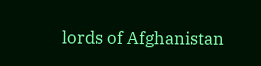lords of Afghanistan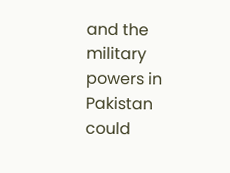and the military powers in Pakistan could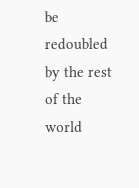be redoubled by the rest of the world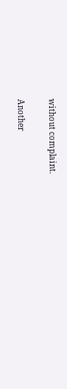without complaint.

Another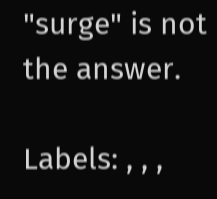"surge" is not the answer.

Labels: , , ,